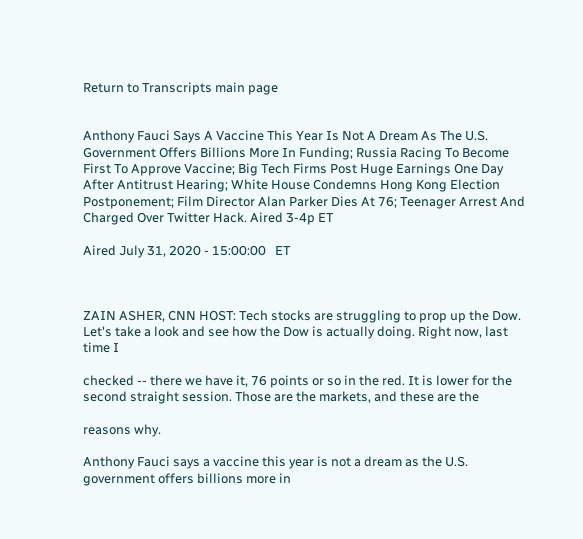Return to Transcripts main page


Anthony Fauci Says A Vaccine This Year Is Not A Dream As The U.S. Government Offers Billions More In Funding; Russia Racing To Become First To Approve Vaccine; Big Tech Firms Post Huge Earnings One Day After Antitrust Hearing; White House Condemns Hong Kong Election Postponement; Film Director Alan Parker Dies At 76; Teenager Arrest And Charged Over Twitter Hack. Aired 3-4p ET

Aired July 31, 2020 - 15:00:00   ET



ZAIN ASHER, CNN HOST: Tech stocks are struggling to prop up the Dow. Let's take a look and see how the Dow is actually doing. Right now, last time I

checked -- there we have it, 76 points or so in the red. It is lower for the second straight session. Those are the markets, and these are the

reasons why.

Anthony Fauci says a vaccine this year is not a dream as the U.S. government offers billions more in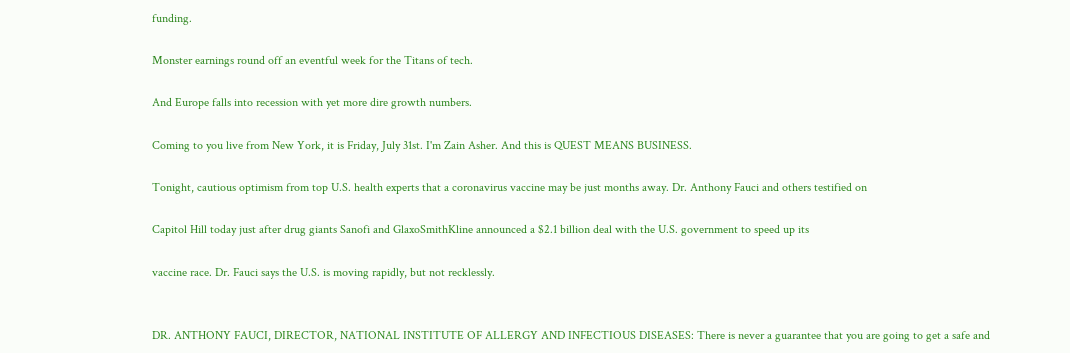funding.

Monster earnings round off an eventful week for the Titans of tech.

And Europe falls into recession with yet more dire growth numbers.

Coming to you live from New York, it is Friday, July 31st. I'm Zain Asher. And this is QUEST MEANS BUSINESS.

Tonight, cautious optimism from top U.S. health experts that a coronavirus vaccine may be just months away. Dr. Anthony Fauci and others testified on

Capitol Hill today just after drug giants Sanofi and GlaxoSmithKline announced a $2.1 billion deal with the U.S. government to speed up its

vaccine race. Dr. Fauci says the U.S. is moving rapidly, but not recklessly.


DR. ANTHONY FAUCI, DIRECTOR, NATIONAL INSTITUTE OF ALLERGY AND INFECTIOUS DISEASES: There is never a guarantee that you are going to get a safe and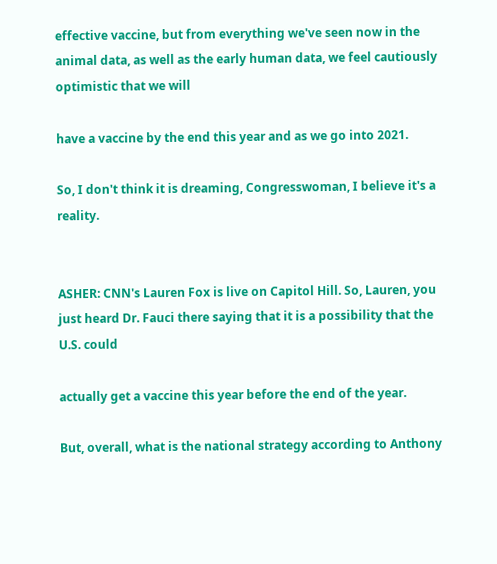effective vaccine, but from everything we've seen now in the animal data, as well as the early human data, we feel cautiously optimistic that we will

have a vaccine by the end this year and as we go into 2021.

So, I don't think it is dreaming, Congresswoman, I believe it's a reality.


ASHER: CNN's Lauren Fox is live on Capitol Hill. So, Lauren, you just heard Dr. Fauci there saying that it is a possibility that the U.S. could

actually get a vaccine this year before the end of the year.

But, overall, what is the national strategy according to Anthony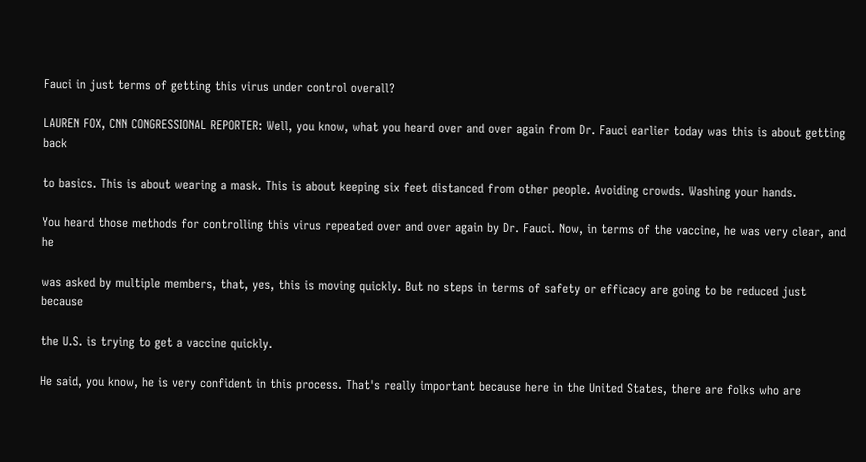Fauci in just terms of getting this virus under control overall?

LAUREN FOX, CNN CONGRESSIONAL REPORTER: Well, you know, what you heard over and over again from Dr. Fauci earlier today was this is about getting back

to basics. This is about wearing a mask. This is about keeping six feet distanced from other people. Avoiding crowds. Washing your hands.

You heard those methods for controlling this virus repeated over and over again by Dr. Fauci. Now, in terms of the vaccine, he was very clear, and he

was asked by multiple members, that, yes, this is moving quickly. But no steps in terms of safety or efficacy are going to be reduced just because

the U.S. is trying to get a vaccine quickly.

He said, you know, he is very confident in this process. That's really important because here in the United States, there are folks who are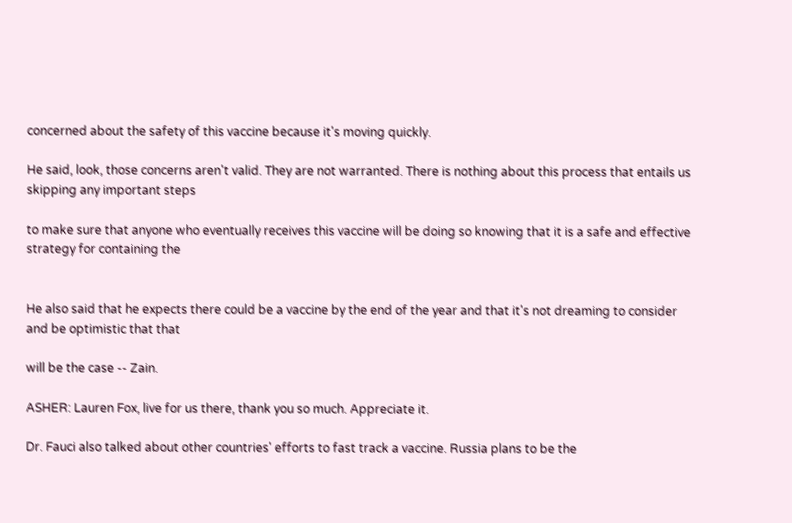concerned about the safety of this vaccine because it's moving quickly.

He said, look, those concerns aren't valid. They are not warranted. There is nothing about this process that entails us skipping any important steps

to make sure that anyone who eventually receives this vaccine will be doing so knowing that it is a safe and effective strategy for containing the


He also said that he expects there could be a vaccine by the end of the year and that it's not dreaming to consider and be optimistic that that

will be the case -- Zain.

ASHER: Lauren Fox, live for us there, thank you so much. Appreciate it.

Dr. Fauci also talked about other countries' efforts to fast track a vaccine. Russia plans to be the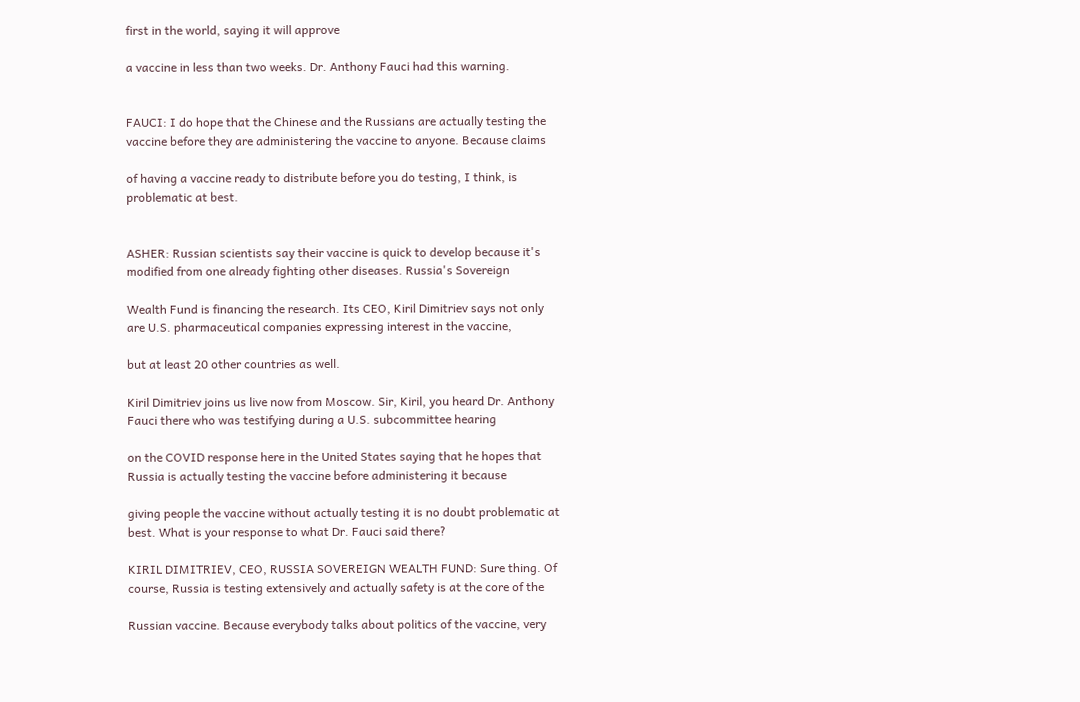first in the world, saying it will approve

a vaccine in less than two weeks. Dr. Anthony Fauci had this warning.


FAUCI: I do hope that the Chinese and the Russians are actually testing the vaccine before they are administering the vaccine to anyone. Because claims

of having a vaccine ready to distribute before you do testing, I think, is problematic at best.


ASHER: Russian scientists say their vaccine is quick to develop because it's modified from one already fighting other diseases. Russia's Sovereign

Wealth Fund is financing the research. Its CEO, Kiril Dimitriev says not only are U.S. pharmaceutical companies expressing interest in the vaccine,

but at least 20 other countries as well.

Kiril Dimitriev joins us live now from Moscow. Sir, Kiril, you heard Dr. Anthony Fauci there who was testifying during a U.S. subcommittee hearing

on the COVID response here in the United States saying that he hopes that Russia is actually testing the vaccine before administering it because

giving people the vaccine without actually testing it is no doubt problematic at best. What is your response to what Dr. Fauci said there?

KIRIL DIMITRIEV, CEO, RUSSIA SOVEREIGN WEALTH FUND: Sure thing. Of course, Russia is testing extensively and actually safety is at the core of the

Russian vaccine. Because everybody talks about politics of the vaccine, very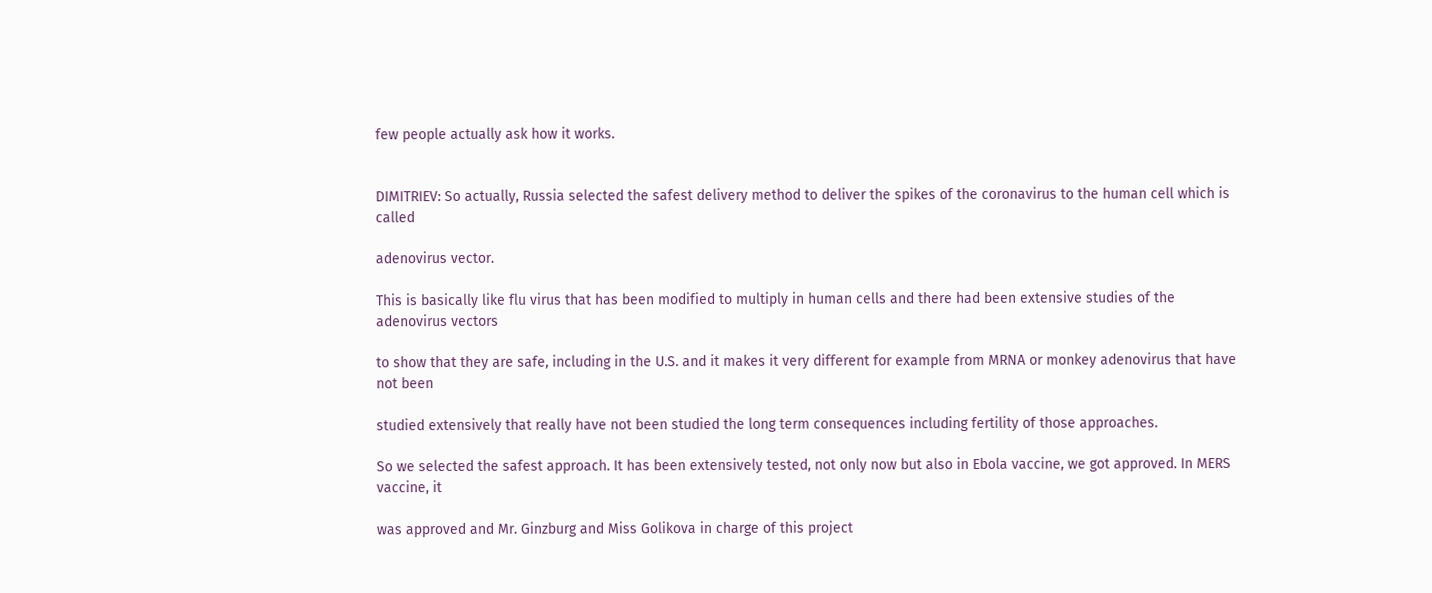few people actually ask how it works.


DIMITRIEV: So actually, Russia selected the safest delivery method to deliver the spikes of the coronavirus to the human cell which is called

adenovirus vector.

This is basically like flu virus that has been modified to multiply in human cells and there had been extensive studies of the adenovirus vectors

to show that they are safe, including in the U.S. and it makes it very different for example from MRNA or monkey adenovirus that have not been

studied extensively that really have not been studied the long term consequences including fertility of those approaches.

So we selected the safest approach. It has been extensively tested, not only now but also in Ebola vaccine, we got approved. In MERS vaccine, it

was approved and Mr. Ginzburg and Miss Golikova in charge of this project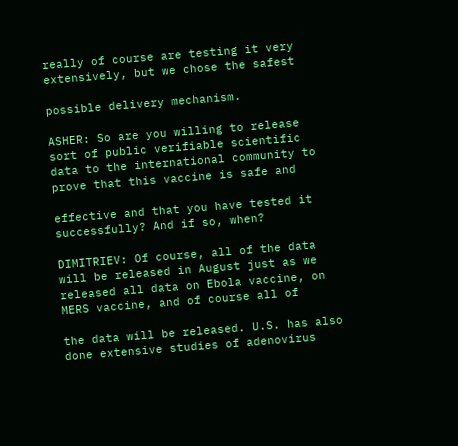really of course are testing it very extensively, but we chose the safest

possible delivery mechanism.

ASHER: So are you willing to release sort of public verifiable scientific data to the international community to prove that this vaccine is safe and

effective and that you have tested it successfully? And if so, when?

DIMITRIEV: Of course, all of the data will be released in August just as we released all data on Ebola vaccine, on MERS vaccine, and of course all of

the data will be released. U.S. has also done extensive studies of adenovirus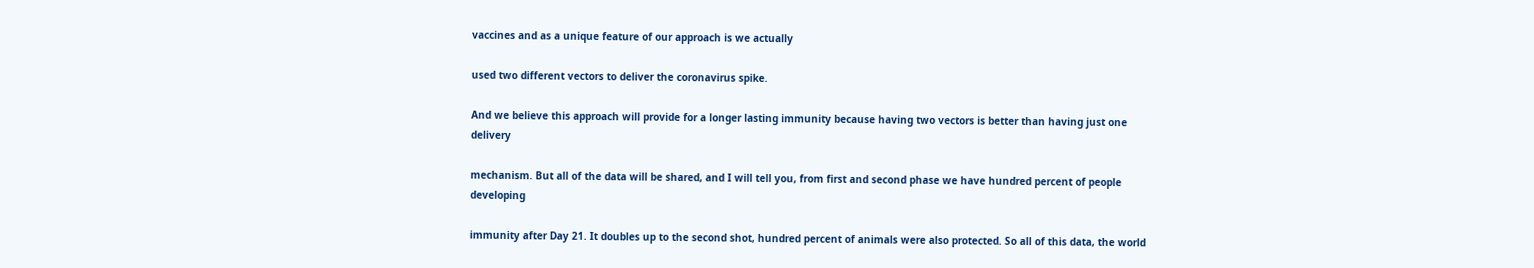vaccines and as a unique feature of our approach is we actually

used two different vectors to deliver the coronavirus spike.

And we believe this approach will provide for a longer lasting immunity because having two vectors is better than having just one delivery

mechanism. But all of the data will be shared, and I will tell you, from first and second phase we have hundred percent of people developing

immunity after Day 21. It doubles up to the second shot, hundred percent of animals were also protected. So all of this data, the world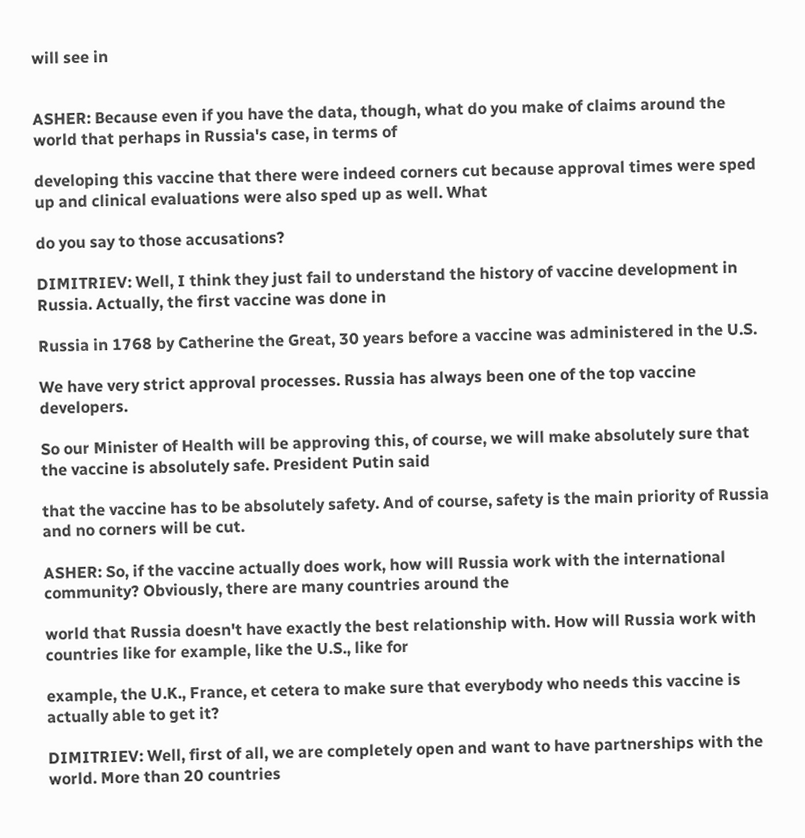will see in


ASHER: Because even if you have the data, though, what do you make of claims around the world that perhaps in Russia's case, in terms of

developing this vaccine that there were indeed corners cut because approval times were sped up and clinical evaluations were also sped up as well. What

do you say to those accusations?

DIMITRIEV: Well, I think they just fail to understand the history of vaccine development in Russia. Actually, the first vaccine was done in

Russia in 1768 by Catherine the Great, 30 years before a vaccine was administered in the U.S.

We have very strict approval processes. Russia has always been one of the top vaccine developers.

So our Minister of Health will be approving this, of course, we will make absolutely sure that the vaccine is absolutely safe. President Putin said

that the vaccine has to be absolutely safety. And of course, safety is the main priority of Russia and no corners will be cut.

ASHER: So, if the vaccine actually does work, how will Russia work with the international community? Obviously, there are many countries around the

world that Russia doesn't have exactly the best relationship with. How will Russia work with countries like for example, like the U.S., like for

example, the U.K., France, et cetera to make sure that everybody who needs this vaccine is actually able to get it?

DIMITRIEV: Well, first of all, we are completely open and want to have partnerships with the world. More than 20 countries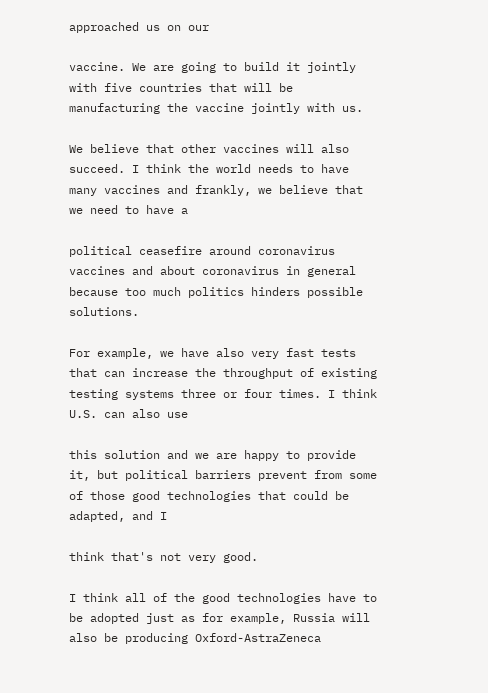approached us on our

vaccine. We are going to build it jointly with five countries that will be manufacturing the vaccine jointly with us.

We believe that other vaccines will also succeed. I think the world needs to have many vaccines and frankly, we believe that we need to have a

political ceasefire around coronavirus vaccines and about coronavirus in general because too much politics hinders possible solutions.

For example, we have also very fast tests that can increase the throughput of existing testing systems three or four times. I think U.S. can also use

this solution and we are happy to provide it, but political barriers prevent from some of those good technologies that could be adapted, and I

think that's not very good.

I think all of the good technologies have to be adopted just as for example, Russia will also be producing Oxford-AstraZeneca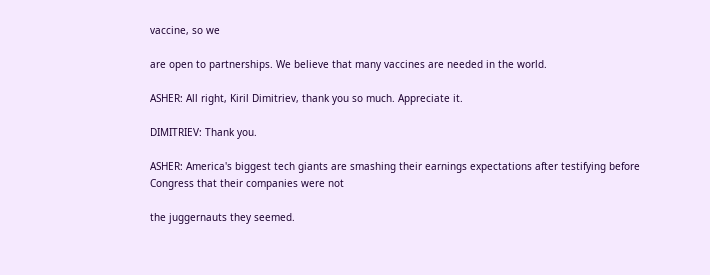vaccine, so we

are open to partnerships. We believe that many vaccines are needed in the world.

ASHER: All right, Kiril Dimitriev, thank you so much. Appreciate it.

DIMITRIEV: Thank you.

ASHER: America's biggest tech giants are smashing their earnings expectations after testifying before Congress that their companies were not

the juggernauts they seemed.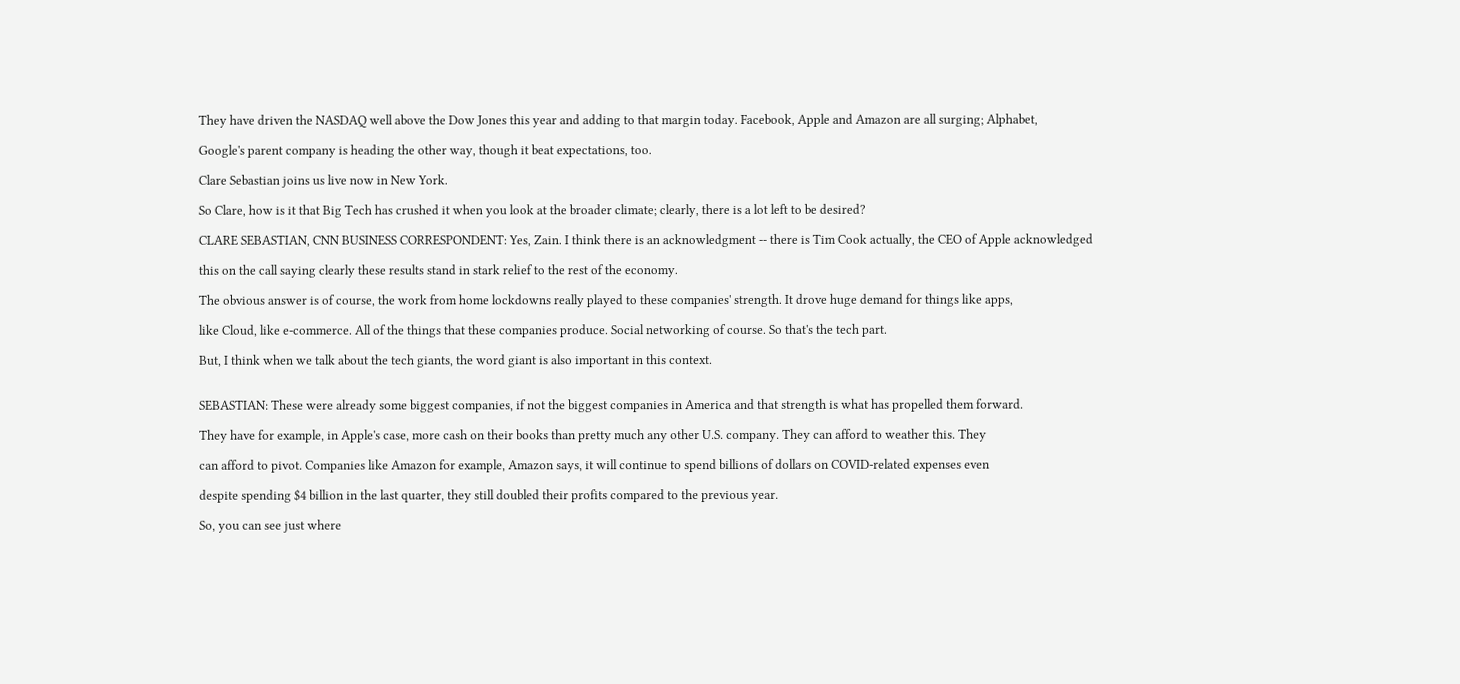They have driven the NASDAQ well above the Dow Jones this year and adding to that margin today. Facebook, Apple and Amazon are all surging; Alphabet,

Google's parent company is heading the other way, though it beat expectations, too.

Clare Sebastian joins us live now in New York.

So Clare, how is it that Big Tech has crushed it when you look at the broader climate; clearly, there is a lot left to be desired?

CLARE SEBASTIAN, CNN BUSINESS CORRESPONDENT: Yes, Zain. I think there is an acknowledgment -- there is Tim Cook actually, the CEO of Apple acknowledged

this on the call saying clearly these results stand in stark relief to the rest of the economy.

The obvious answer is of course, the work from home lockdowns really played to these companies' strength. It drove huge demand for things like apps,

like Cloud, like e-commerce. All of the things that these companies produce. Social networking of course. So that's the tech part.

But, I think when we talk about the tech giants, the word giant is also important in this context.


SEBASTIAN: These were already some biggest companies, if not the biggest companies in America and that strength is what has propelled them forward.

They have for example, in Apple's case, more cash on their books than pretty much any other U.S. company. They can afford to weather this. They

can afford to pivot. Companies like Amazon for example, Amazon says, it will continue to spend billions of dollars on COVID-related expenses even

despite spending $4 billion in the last quarter, they still doubled their profits compared to the previous year.

So, you can see just where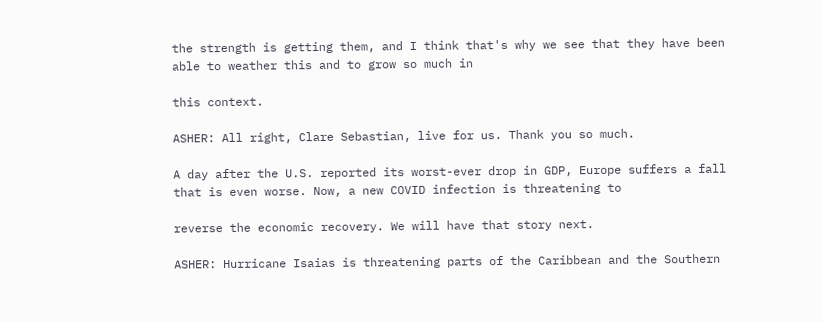the strength is getting them, and I think that's why we see that they have been able to weather this and to grow so much in

this context.

ASHER: All right, Clare Sebastian, live for us. Thank you so much.

A day after the U.S. reported its worst-ever drop in GDP, Europe suffers a fall that is even worse. Now, a new COVID infection is threatening to

reverse the economic recovery. We will have that story next.

ASHER: Hurricane Isaias is threatening parts of the Caribbean and the Southern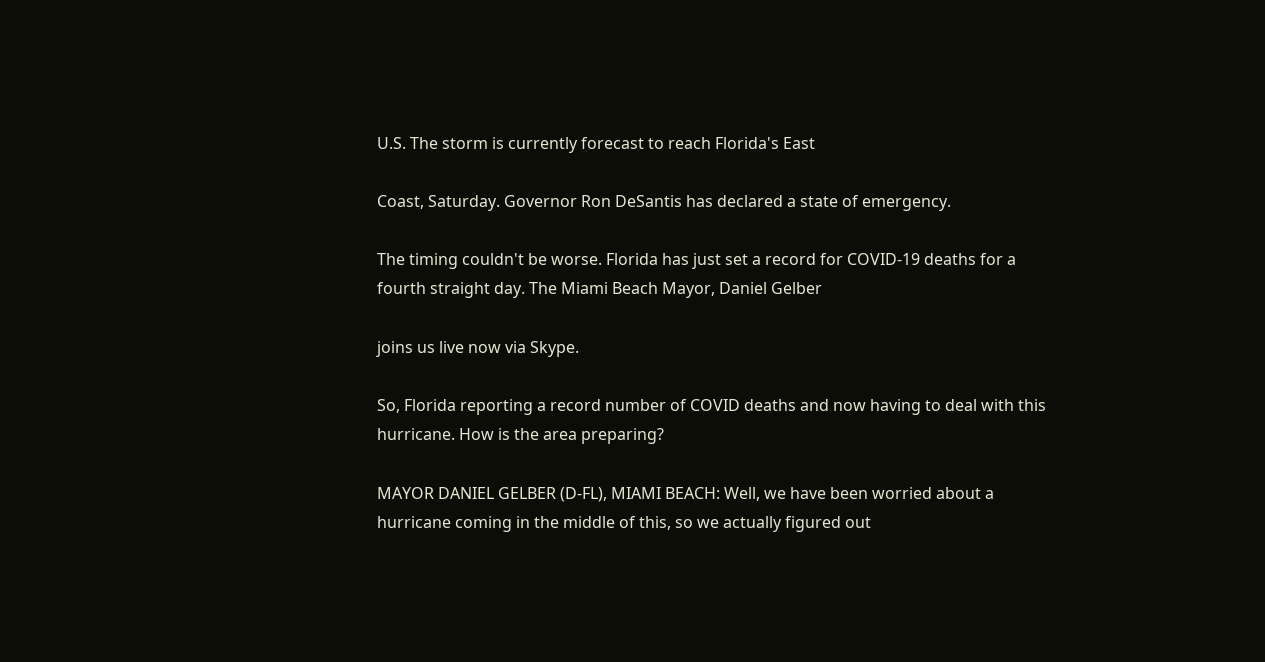U.S. The storm is currently forecast to reach Florida's East

Coast, Saturday. Governor Ron DeSantis has declared a state of emergency.

The timing couldn't be worse. Florida has just set a record for COVID-19 deaths for a fourth straight day. The Miami Beach Mayor, Daniel Gelber

joins us live now via Skype.

So, Florida reporting a record number of COVID deaths and now having to deal with this hurricane. How is the area preparing?

MAYOR DANIEL GELBER (D-FL), MIAMI BEACH: Well, we have been worried about a hurricane coming in the middle of this, so we actually figured out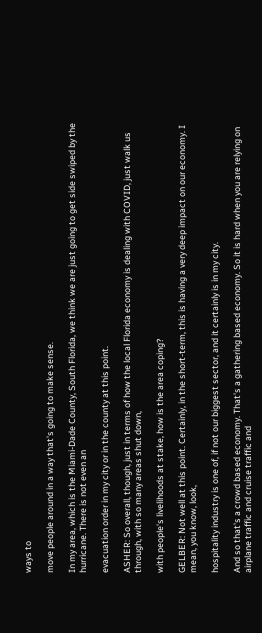ways to

move people around in a way that's going to make sense.

In my area, which is the Miami-Dade County, South Florida, we think we are just going to get side swiped by the hurricane. There is not even an

evacuation order in my city or in the county at this point.

ASHER: So overall, though, just in terms of how the local Florida economy is dealing with COVID, just walk us through, with so many areas shut down,

with people's livelihoods at stake, how is the area coping?

GELBER: Not well at this point. Certainly, in the short-term, this is having a very deep impact on our economy. I mean, you know, look,

hospitality industry is one of, if not our biggest sector, and it certainly is in my city.

And so that's a crowd based economy. That's a gathering based economy. So it is hard when you are relying on airplane traffic and cruise traffic and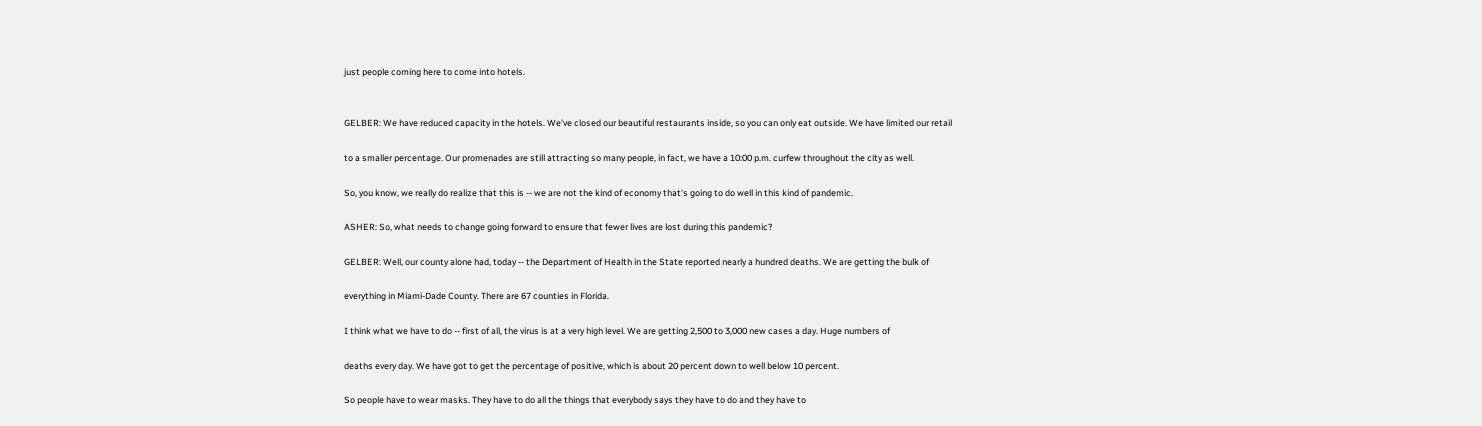just people coming here to come into hotels.


GELBER: We have reduced capacity in the hotels. We've closed our beautiful restaurants inside, so you can only eat outside. We have limited our retail

to a smaller percentage. Our promenades are still attracting so many people, in fact, we have a 10:00 p.m. curfew throughout the city as well.

So, you know, we really do realize that this is -- we are not the kind of economy that's going to do well in this kind of pandemic.

ASHER: So, what needs to change going forward to ensure that fewer lives are lost during this pandemic?

GELBER: Well, our county alone had, today -- the Department of Health in the State reported nearly a hundred deaths. We are getting the bulk of

everything in Miami-Dade County. There are 67 counties in Florida.

I think what we have to do -- first of all, the virus is at a very high level. We are getting 2,500 to 3,000 new cases a day. Huge numbers of

deaths every day. We have got to get the percentage of positive, which is about 20 percent down to well below 10 percent.

So people have to wear masks. They have to do all the things that everybody says they have to do and they have to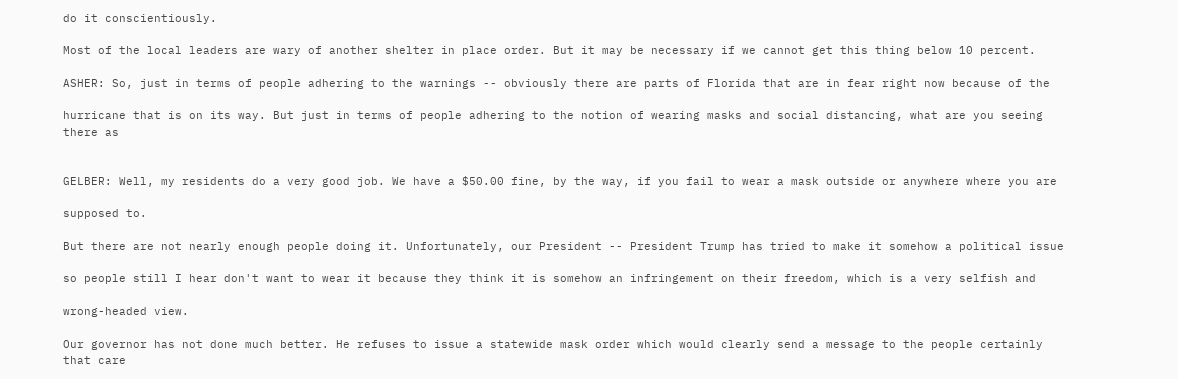do it conscientiously.

Most of the local leaders are wary of another shelter in place order. But it may be necessary if we cannot get this thing below 10 percent.

ASHER: So, just in terms of people adhering to the warnings -- obviously there are parts of Florida that are in fear right now because of the

hurricane that is on its way. But just in terms of people adhering to the notion of wearing masks and social distancing, what are you seeing there as


GELBER: Well, my residents do a very good job. We have a $50.00 fine, by the way, if you fail to wear a mask outside or anywhere where you are

supposed to.

But there are not nearly enough people doing it. Unfortunately, our President -- President Trump has tried to make it somehow a political issue

so people still I hear don't want to wear it because they think it is somehow an infringement on their freedom, which is a very selfish and

wrong-headed view.

Our governor has not done much better. He refuses to issue a statewide mask order which would clearly send a message to the people certainly that care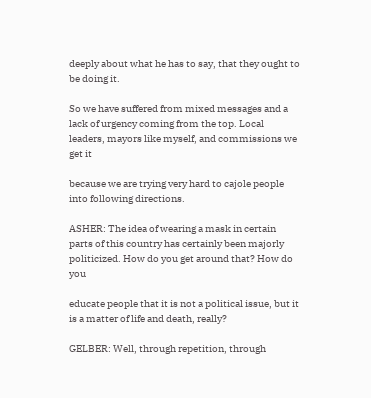deeply about what he has to say, that they ought to be doing it.

So we have suffered from mixed messages and a lack of urgency coming from the top. Local leaders, mayors like myself, and commissions we get it

because we are trying very hard to cajole people into following directions.

ASHER: The idea of wearing a mask in certain parts of this country has certainly been majorly politicized. How do you get around that? How do you

educate people that it is not a political issue, but it is a matter of life and death, really?

GELBER: Well, through repetition, through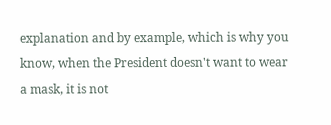explanation and by example, which is why you know, when the President doesn't want to wear a mask, it is not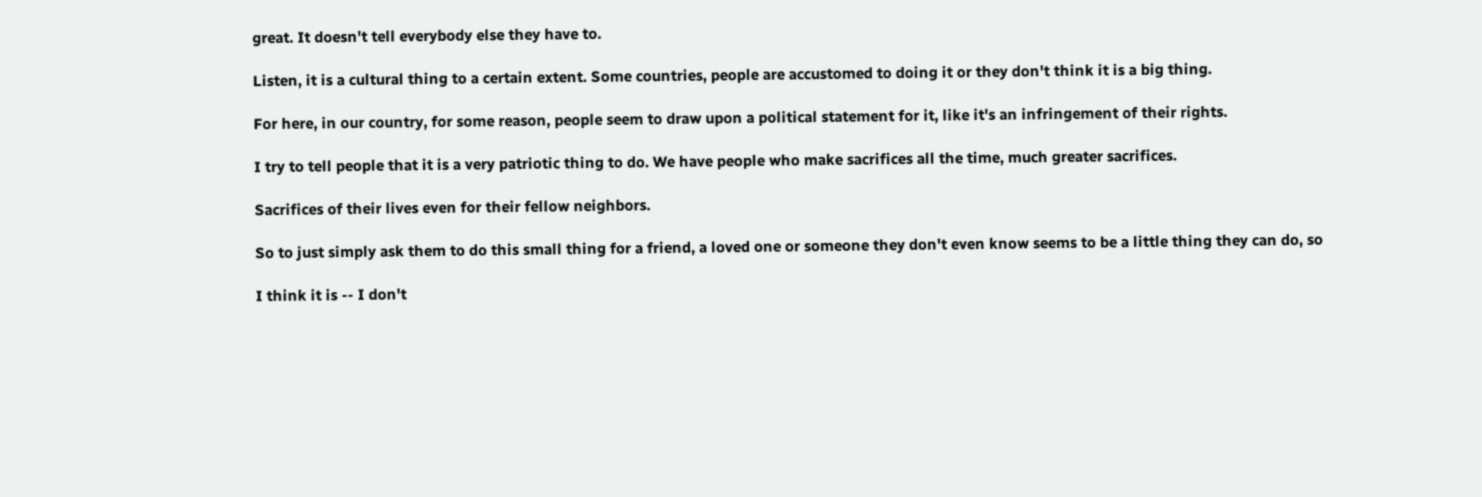great. It doesn't tell everybody else they have to.

Listen, it is a cultural thing to a certain extent. Some countries, people are accustomed to doing it or they don't think it is a big thing.

For here, in our country, for some reason, people seem to draw upon a political statement for it, like it's an infringement of their rights.

I try to tell people that it is a very patriotic thing to do. We have people who make sacrifices all the time, much greater sacrifices.

Sacrifices of their lives even for their fellow neighbors.

So to just simply ask them to do this small thing for a friend, a loved one or someone they don't even know seems to be a little thing they can do, so

I think it is -- I don't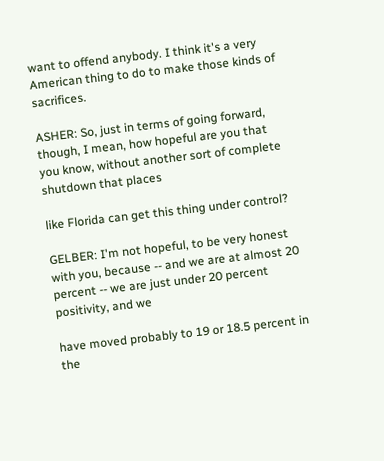want to offend anybody. I think it's a very American thing to do to make those kinds of sacrifices.

ASHER: So, just in terms of going forward, though, I mean, how hopeful are you that you know, without another sort of complete shutdown that places

like Florida can get this thing under control?

GELBER: I'm not hopeful, to be very honest with you, because -- and we are at almost 20 percent -- we are just under 20 percent positivity, and we

have moved probably to 19 or 18.5 percent in the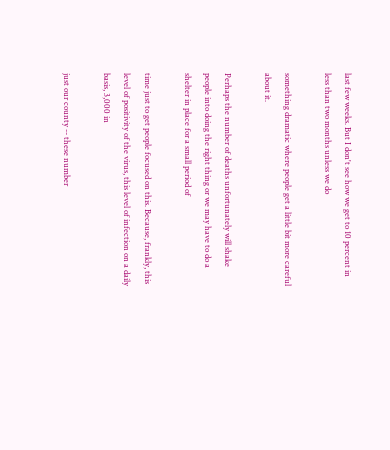last few weeks. But I don't see how we get to 10 percent in less than two months unless we do

something dramatic where people get a little bit more careful about it.

Perhaps the number of deaths unfortunately will shake people into doing the right thing or we may have to do a shelter in place for a small period of

time just to get people focused on this. Because, frankly, this level of positivity of the virus, this level of infection on a daily basis, 3,000 in

just our county -- these number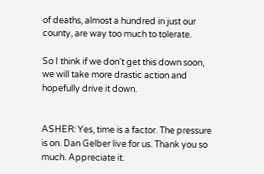of deaths, almost a hundred in just our county, are way too much to tolerate.

So I think if we don't get this down soon, we will take more drastic action and hopefully drive it down.


ASHER: Yes, time is a factor. The pressure is on. Dan Gelber live for us. Thank you so much. Appreciate it.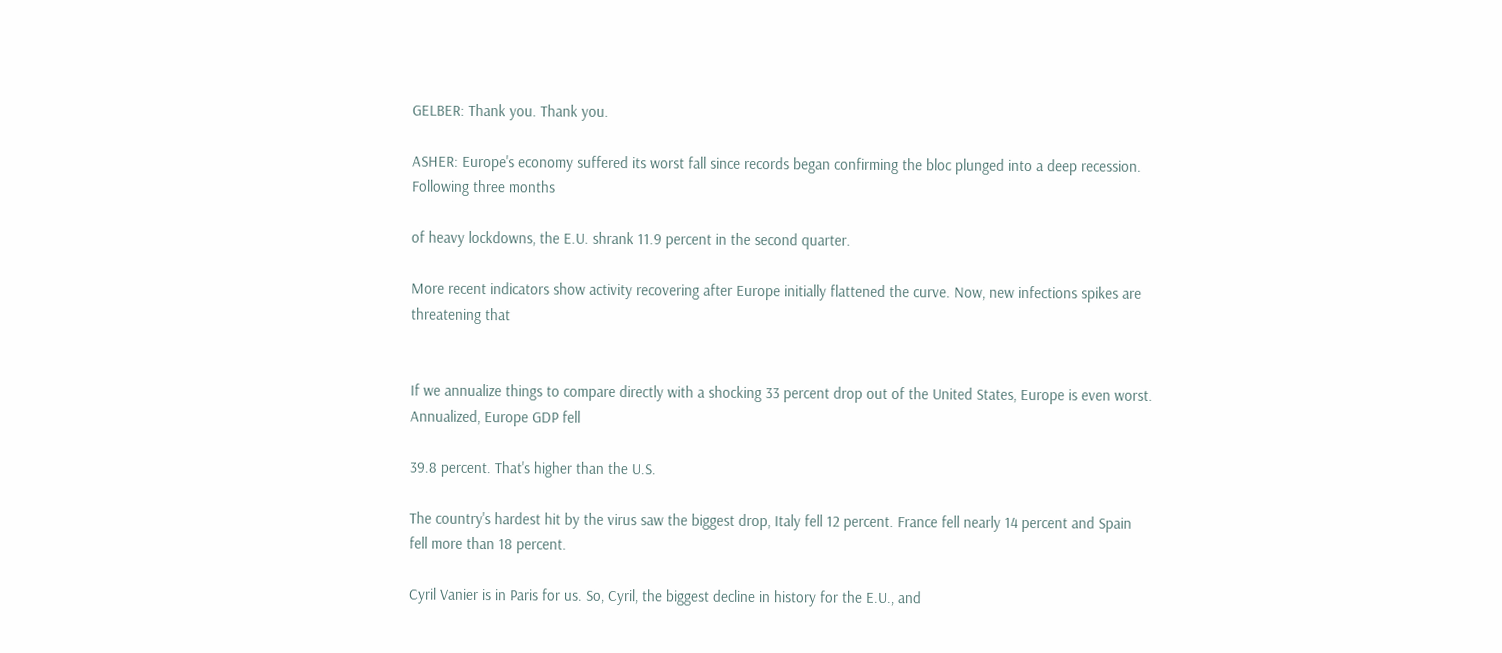GELBER: Thank you. Thank you.

ASHER: Europe's economy suffered its worst fall since records began confirming the bloc plunged into a deep recession. Following three months

of heavy lockdowns, the E.U. shrank 11.9 percent in the second quarter.

More recent indicators show activity recovering after Europe initially flattened the curve. Now, new infections spikes are threatening that


If we annualize things to compare directly with a shocking 33 percent drop out of the United States, Europe is even worst. Annualized, Europe GDP fell

39.8 percent. That's higher than the U.S.

The country's hardest hit by the virus saw the biggest drop, Italy fell 12 percent. France fell nearly 14 percent and Spain fell more than 18 percent.

Cyril Vanier is in Paris for us. So, Cyril, the biggest decline in history for the E.U., and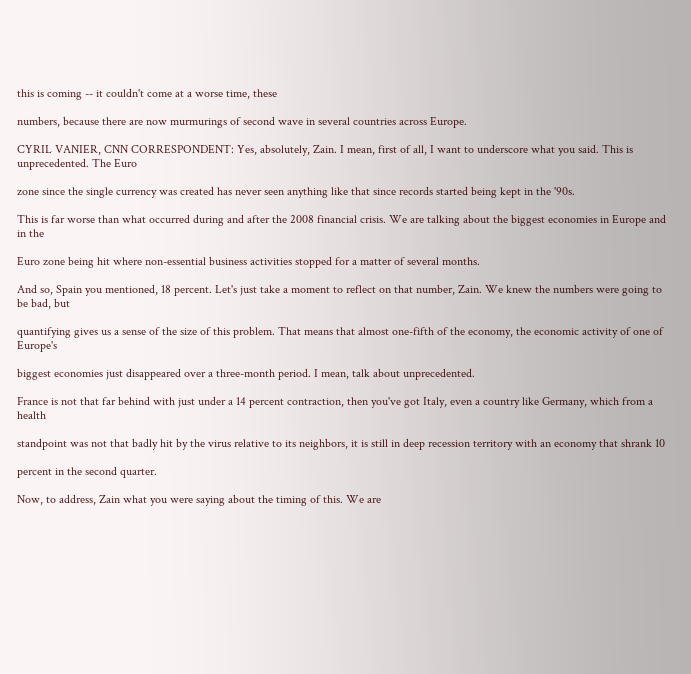this is coming -- it couldn't come at a worse time, these

numbers, because there are now murmurings of second wave in several countries across Europe.

CYRIL VANIER, CNN CORRESPONDENT: Yes, absolutely, Zain. I mean, first of all, I want to underscore what you said. This is unprecedented. The Euro

zone since the single currency was created has never seen anything like that since records started being kept in the '90s.

This is far worse than what occurred during and after the 2008 financial crisis. We are talking about the biggest economies in Europe and in the

Euro zone being hit where non-essential business activities stopped for a matter of several months.

And so, Spain you mentioned, 18 percent. Let's just take a moment to reflect on that number, Zain. We knew the numbers were going to be bad, but

quantifying gives us a sense of the size of this problem. That means that almost one-fifth of the economy, the economic activity of one of Europe's

biggest economies just disappeared over a three-month period. I mean, talk about unprecedented.

France is not that far behind with just under a 14 percent contraction, then you've got Italy, even a country like Germany, which from a health

standpoint was not that badly hit by the virus relative to its neighbors, it is still in deep recession territory with an economy that shrank 10

percent in the second quarter.

Now, to address, Zain what you were saying about the timing of this. We are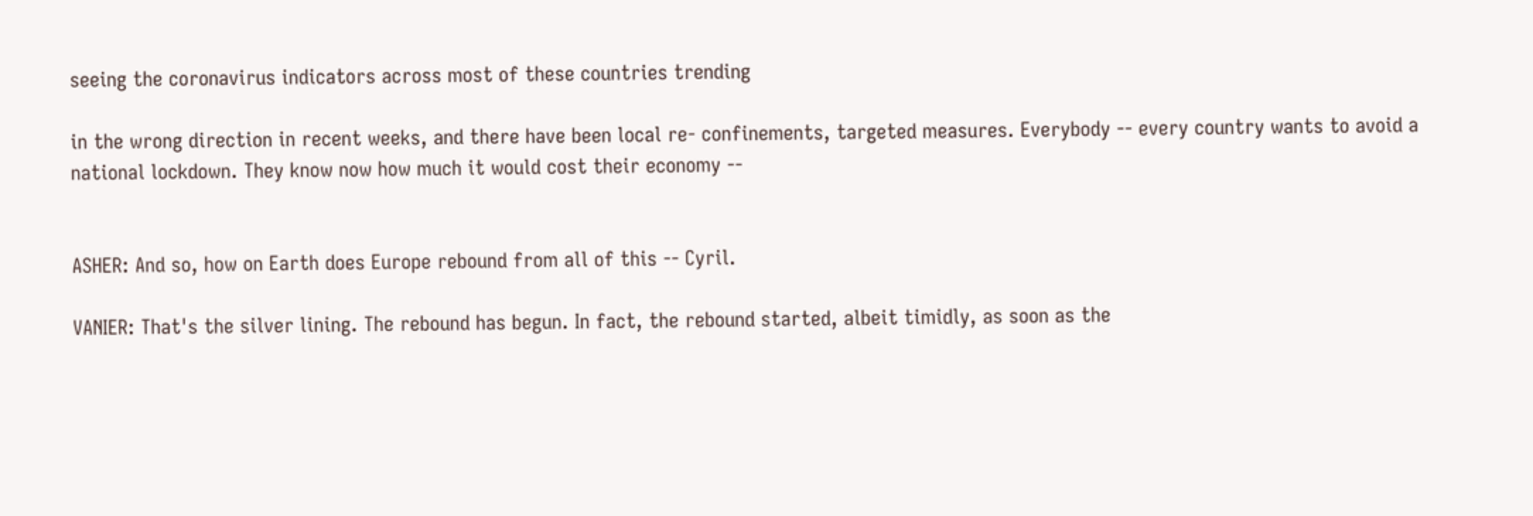seeing the coronavirus indicators across most of these countries trending

in the wrong direction in recent weeks, and there have been local re- confinements, targeted measures. Everybody -- every country wants to avoid a national lockdown. They know now how much it would cost their economy --


ASHER: And so, how on Earth does Europe rebound from all of this -- Cyril.

VANIER: That's the silver lining. The rebound has begun. In fact, the rebound started, albeit timidly, as soon as the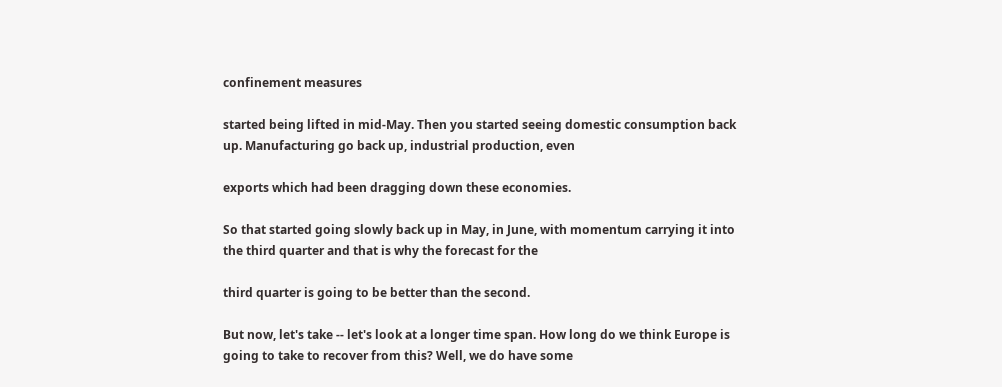confinement measures

started being lifted in mid-May. Then you started seeing domestic consumption back up. Manufacturing go back up, industrial production, even

exports which had been dragging down these economies.

So that started going slowly back up in May, in June, with momentum carrying it into the third quarter and that is why the forecast for the

third quarter is going to be better than the second.

But now, let's take -- let's look at a longer time span. How long do we think Europe is going to take to recover from this? Well, we do have some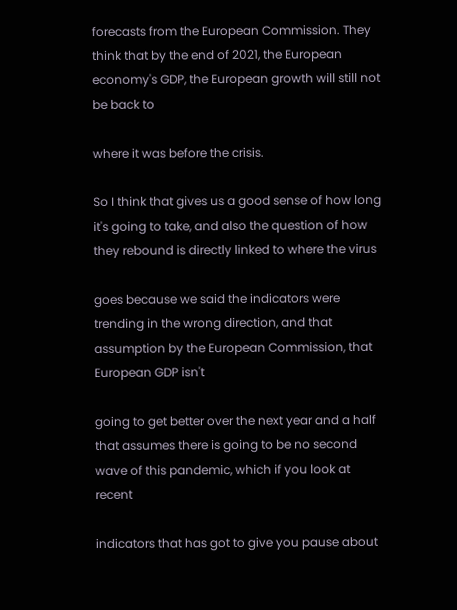forecasts from the European Commission. They think that by the end of 2021, the European economy's GDP, the European growth will still not be back to

where it was before the crisis.

So I think that gives us a good sense of how long it's going to take, and also the question of how they rebound is directly linked to where the virus

goes because we said the indicators were trending in the wrong direction, and that assumption by the European Commission, that European GDP isn't

going to get better over the next year and a half that assumes there is going to be no second wave of this pandemic, which if you look at recent

indicators that has got to give you pause about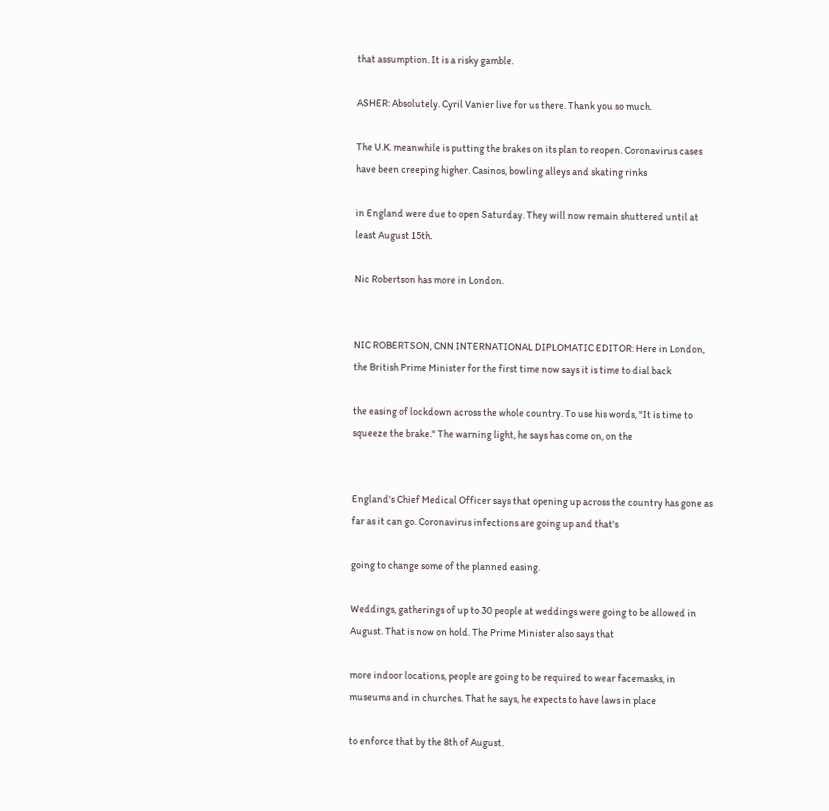that assumption. It is a risky gamble.

ASHER: Absolutely. Cyril Vanier live for us there. Thank you so much.

The U.K. meanwhile is putting the brakes on its plan to reopen. Coronavirus cases have been creeping higher. Casinos, bowling alleys and skating rinks

in England were due to open Saturday. They will now remain shuttered until at least August 15th.

Nic Robertson has more in London.


NIC ROBERTSON, CNN INTERNATIONAL DIPLOMATIC EDITOR: Here in London, the British Prime Minister for the first time now says it is time to dial back

the easing of lockdown across the whole country. To use his words, "It is time to squeeze the brake." The warning light, he says has come on, on the


England's Chief Medical Officer says that opening up across the country has gone as far as it can go. Coronavirus infections are going up and that's

going to change some of the planned easing.

Weddings, gatherings of up to 30 people at weddings were going to be allowed in August. That is now on hold. The Prime Minister also says that

more indoor locations, people are going to be required to wear facemasks, in museums and in churches. That he says, he expects to have laws in place

to enforce that by the 8th of August.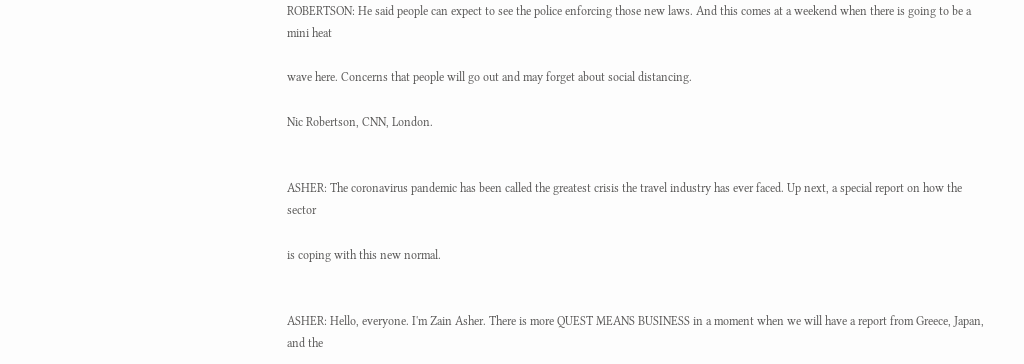ROBERTSON: He said people can expect to see the police enforcing those new laws. And this comes at a weekend when there is going to be a mini heat

wave here. Concerns that people will go out and may forget about social distancing.

Nic Robertson, CNN, London.


ASHER: The coronavirus pandemic has been called the greatest crisis the travel industry has ever faced. Up next, a special report on how the sector

is coping with this new normal.


ASHER: Hello, everyone. I'm Zain Asher. There is more QUEST MEANS BUSINESS in a moment when we will have a report from Greece, Japan, and the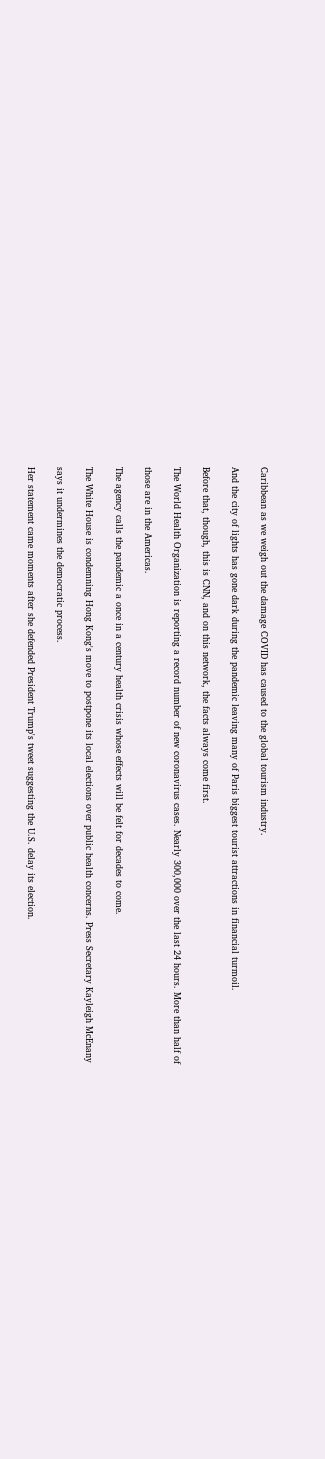Caribbean as we weigh out the damage COVID has caused to the global tourism industry.

And the city of lights has gone dark during the pandemic leaving many of Paris biggest tourist attractions in financial turmoil.

Before that, though, this is CNN, and on this network, the facts always come first.

The World Health Organization is reporting a record number of new coronavirus cases. Nearly 300,000 over the last 24 hours. More than half of

those are in the Americas.

The agency calls the pandemic a once in a century health crisis whose effects will be felt for decades to come.

The White House is condemning Hong Kong's move to postpone its local elections over public health concerns. Press Secretary Kayleigh McEnany

says it undermines the democratic process.

Her statement came moments after she defended President Trump's tweet suggesting the U.S. delay its election.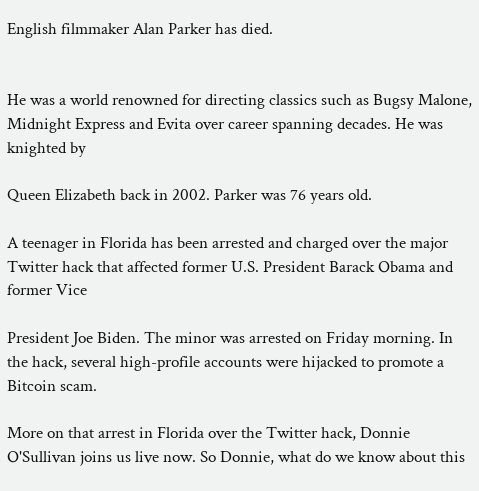English filmmaker Alan Parker has died.


He was a world renowned for directing classics such as Bugsy Malone, Midnight Express and Evita over career spanning decades. He was knighted by

Queen Elizabeth back in 2002. Parker was 76 years old.

A teenager in Florida has been arrested and charged over the major Twitter hack that affected former U.S. President Barack Obama and former Vice

President Joe Biden. The minor was arrested on Friday morning. In the hack, several high-profile accounts were hijacked to promote a Bitcoin scam.

More on that arrest in Florida over the Twitter hack, Donnie O'Sullivan joins us live now. So Donnie, what do we know about this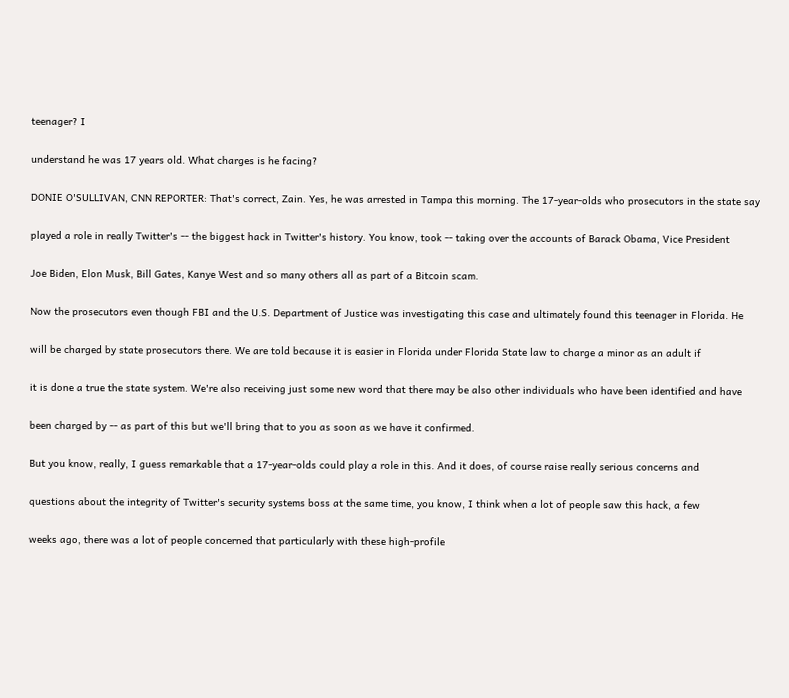teenager? I

understand he was 17 years old. What charges is he facing?

DONIE O'SULLIVAN, CNN REPORTER: That's correct, Zain. Yes, he was arrested in Tampa this morning. The 17-year-olds who prosecutors in the state say

played a role in really Twitter's -- the biggest hack in Twitter's history. You know, took -- taking over the accounts of Barack Obama, Vice President

Joe Biden, Elon Musk, Bill Gates, Kanye West and so many others all as part of a Bitcoin scam.

Now the prosecutors even though FBI and the U.S. Department of Justice was investigating this case and ultimately found this teenager in Florida. He

will be charged by state prosecutors there. We are told because it is easier in Florida under Florida State law to charge a minor as an adult if

it is done a true the state system. We're also receiving just some new word that there may be also other individuals who have been identified and have

been charged by -- as part of this but we'll bring that to you as soon as we have it confirmed.

But you know, really, I guess remarkable that a 17-year-olds could play a role in this. And it does, of course raise really serious concerns and

questions about the integrity of Twitter's security systems boss at the same time, you know, I think when a lot of people saw this hack, a few

weeks ago, there was a lot of people concerned that particularly with these high-profile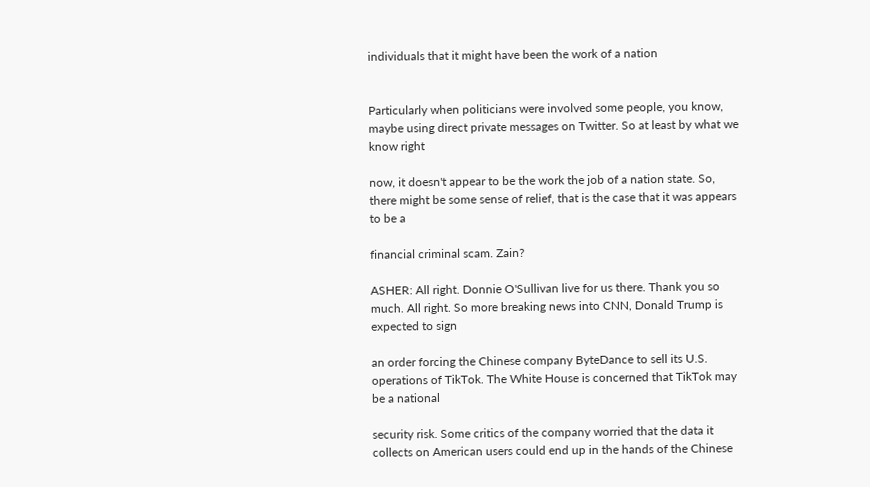individuals that it might have been the work of a nation


Particularly when politicians were involved some people, you know, maybe using direct private messages on Twitter. So at least by what we know right

now, it doesn't appear to be the work the job of a nation state. So, there might be some sense of relief, that is the case that it was appears to be a

financial criminal scam. Zain?

ASHER: All right. Donnie O'Sullivan live for us there. Thank you so much. All right. So more breaking news into CNN, Donald Trump is expected to sign

an order forcing the Chinese company ByteDance to sell its U.S. operations of TikTok. The White House is concerned that TikTok may be a national

security risk. Some critics of the company worried that the data it collects on American users could end up in the hands of the Chinese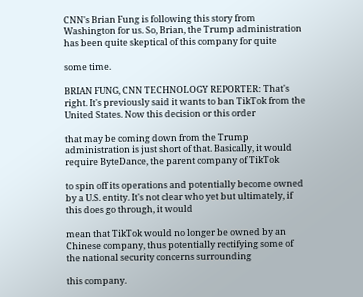CNN's Brian Fung is following this story from Washington for us. So, Brian, the Trump administration has been quite skeptical of this company for quite

some time.

BRIAN FUNG, CNN TECHNOLOGY REPORTER: That's right. It's previously said it wants to ban TikTok from the United States. Now this decision or this order

that may be coming down from the Trump administration is just short of that. Basically, it would require ByteDance, the parent company of TikTok

to spin off its operations and potentially become owned by a U.S. entity. It's not clear who yet but ultimately, if this does go through, it would

mean that TikTok would no longer be owned by an Chinese company, thus potentially rectifying some of the national security concerns surrounding

this company.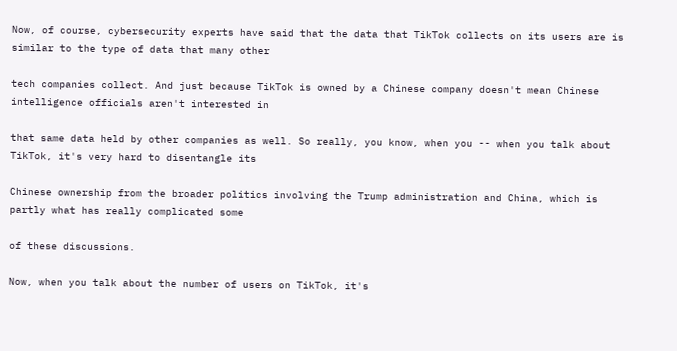Now, of course, cybersecurity experts have said that the data that TikTok collects on its users are is similar to the type of data that many other

tech companies collect. And just because TikTok is owned by a Chinese company doesn't mean Chinese intelligence officials aren't interested in

that same data held by other companies as well. So really, you know, when you -- when you talk about TikTok, it's very hard to disentangle its

Chinese ownership from the broader politics involving the Trump administration and China, which is partly what has really complicated some

of these discussions.

Now, when you talk about the number of users on TikTok, it's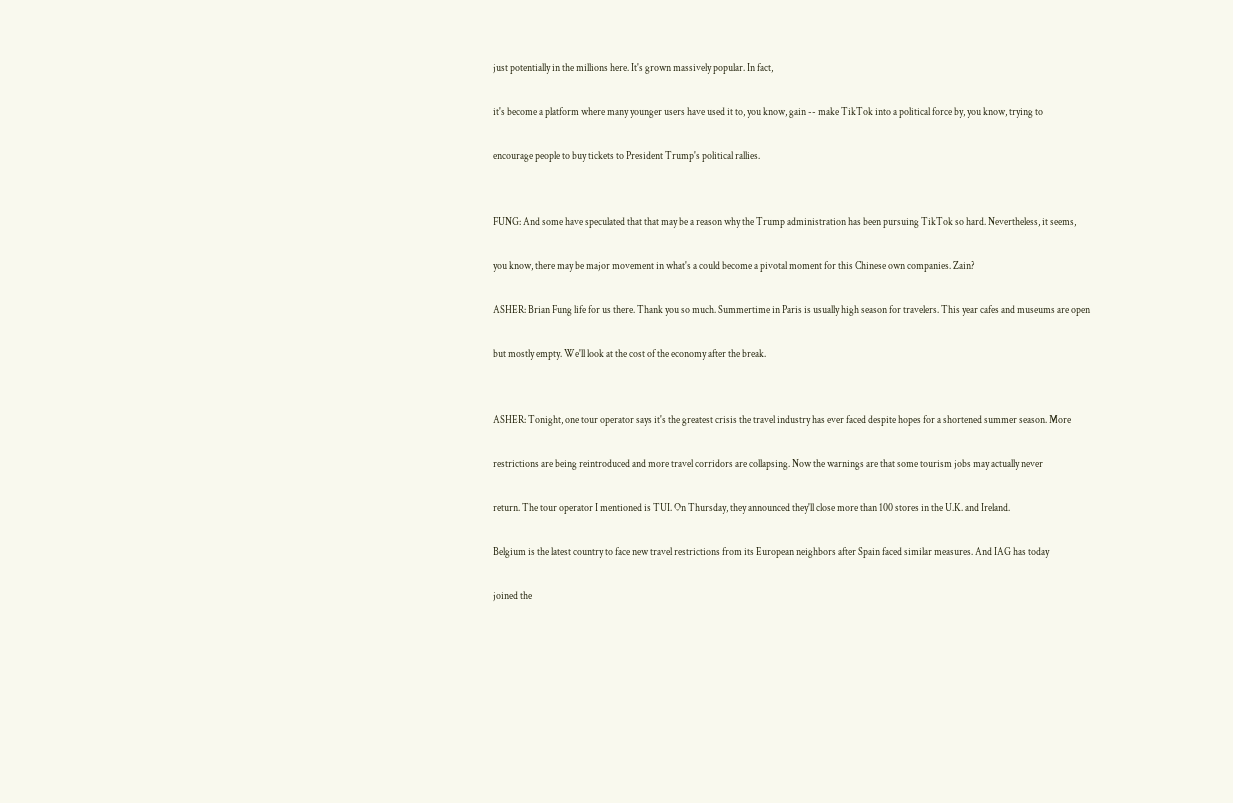just potentially in the millions here. It's grown massively popular. In fact,

it's become a platform where many younger users have used it to, you know, gain -- make TikTok into a political force by, you know, trying to

encourage people to buy tickets to President Trump's political rallies.


FUNG: And some have speculated that that may be a reason why the Trump administration has been pursuing TikTok so hard. Nevertheless, it seems,

you know, there may be major movement in what's a could become a pivotal moment for this Chinese own companies. Zain?

ASHER: Brian Fung life for us there. Thank you so much. Summertime in Paris is usually high season for travelers. This year cafes and museums are open

but mostly empty. We'll look at the cost of the economy after the break.


ASHER: Tonight, one tour operator says it's the greatest crisis the travel industry has ever faced despite hopes for a shortened summer season. More

restrictions are being reintroduced and more travel corridors are collapsing. Now the warnings are that some tourism jobs may actually never

return. The tour operator I mentioned is TUI. On Thursday, they announced they'll close more than 100 stores in the U.K. and Ireland.

Belgium is the latest country to face new travel restrictions from its European neighbors after Spain faced similar measures. And IAG has today

joined the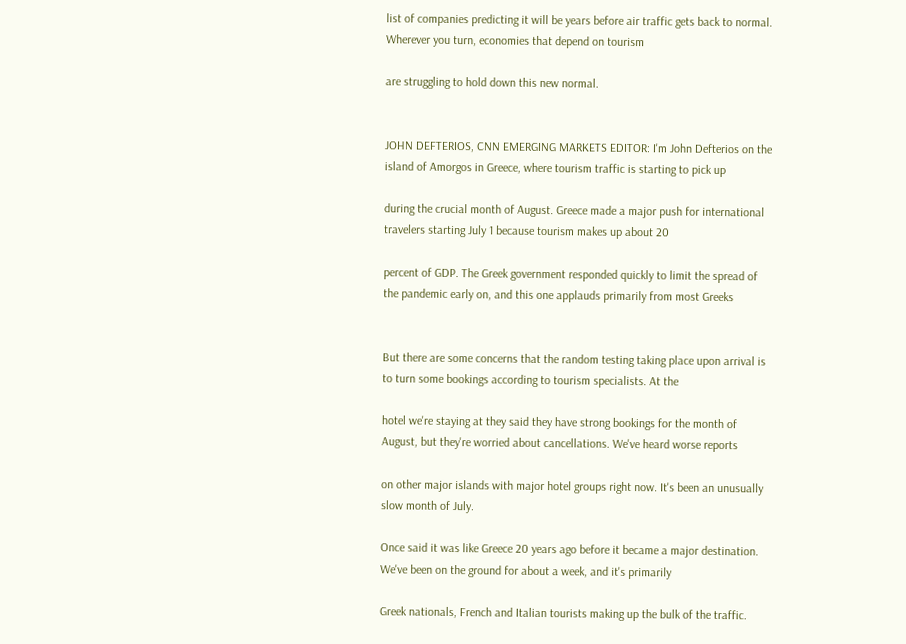list of companies predicting it will be years before air traffic gets back to normal. Wherever you turn, economies that depend on tourism

are struggling to hold down this new normal.


JOHN DEFTERIOS, CNN EMERGING MARKETS EDITOR: I'm John Defterios on the island of Amorgos in Greece, where tourism traffic is starting to pick up

during the crucial month of August. Greece made a major push for international travelers starting July 1 because tourism makes up about 20

percent of GDP. The Greek government responded quickly to limit the spread of the pandemic early on, and this one applauds primarily from most Greeks


But there are some concerns that the random testing taking place upon arrival is to turn some bookings according to tourism specialists. At the

hotel we're staying at they said they have strong bookings for the month of August, but they're worried about cancellations. We've heard worse reports

on other major islands with major hotel groups right now. It's been an unusually slow month of July.

Once said it was like Greece 20 years ago before it became a major destination. We've been on the ground for about a week, and it's primarily

Greek nationals, French and Italian tourists making up the bulk of the traffic.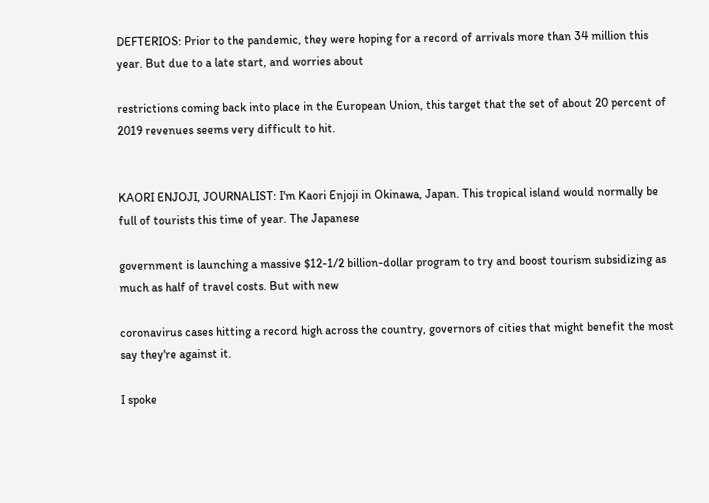DEFTERIOS: Prior to the pandemic, they were hoping for a record of arrivals more than 34 million this year. But due to a late start, and worries about

restrictions coming back into place in the European Union, this target that the set of about 20 percent of 2019 revenues seems very difficult to hit.


KAORI ENJOJI, JOURNALIST: I'm Kaori Enjoji in Okinawa, Japan. This tropical island would normally be full of tourists this time of year. The Japanese

government is launching a massive $12-1/2 billion-dollar program to try and boost tourism subsidizing as much as half of travel costs. But with new

coronavirus cases hitting a record high across the country, governors of cities that might benefit the most say they're against it.

I spoke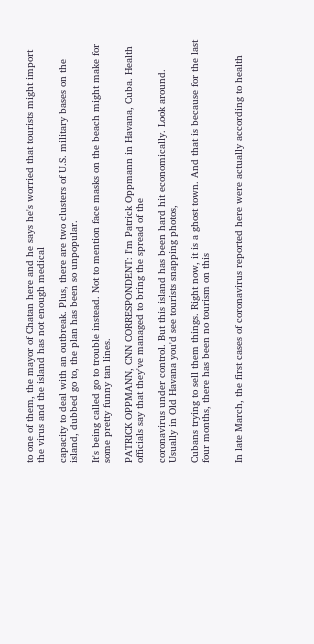to one of them, the mayor of Chatan here and he says he's worried that tourists might import the virus and the island has not enough medical

capacity to deal with an outbreak. Plus, there are two clusters of U.S. military bases on the island, dubbed go to, the plan has been so unpopular.

It's being called go to trouble instead. Not to mention face masks on the beach might make for some pretty funny tan lines.

PATRICK OPPMANN, CNN CORRESPONDENT: I'm Patrick Oppmann in Havana, Cuba. Health officials say that they've managed to bring the spread of the

coronavirus under control. But this island has been hard hit economically. Look around. Usually in Old Havana you'd see tourists snapping photos,

Cubans trying to sell them things. Right now, it is a ghost town. And that is because for the last four months, there has been no tourism on this


In late March, the first cases of coronavirus reported here were actually according to health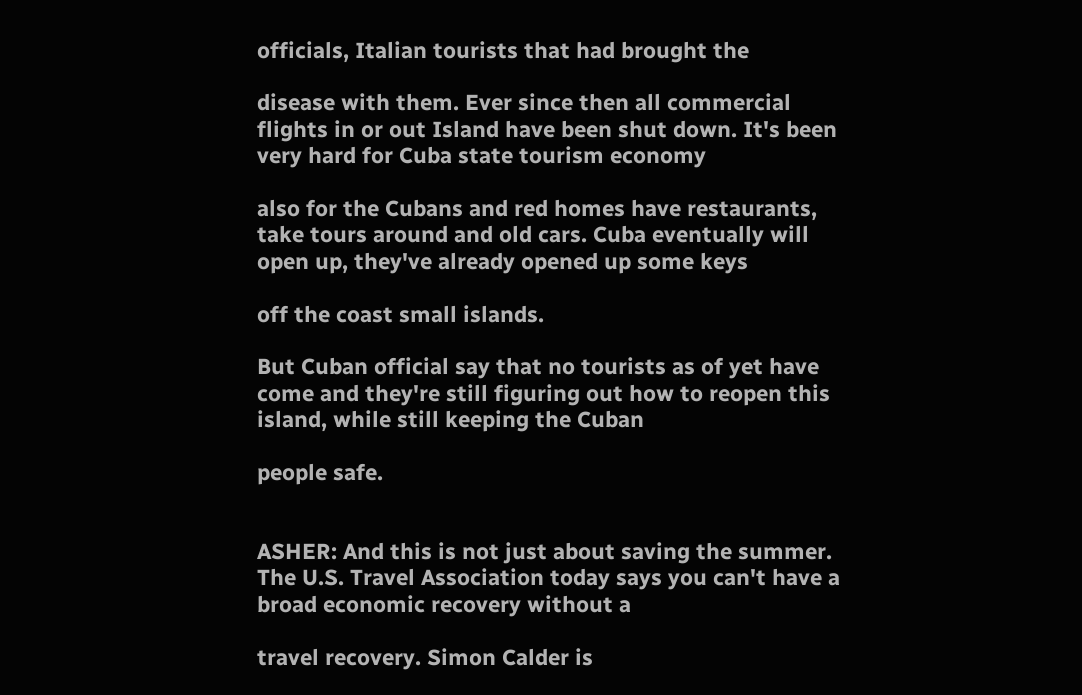officials, Italian tourists that had brought the

disease with them. Ever since then all commercial flights in or out Island have been shut down. It's been very hard for Cuba state tourism economy

also for the Cubans and red homes have restaurants, take tours around and old cars. Cuba eventually will open up, they've already opened up some keys

off the coast small islands.

But Cuban official say that no tourists as of yet have come and they're still figuring out how to reopen this island, while still keeping the Cuban

people safe.


ASHER: And this is not just about saving the summer. The U.S. Travel Association today says you can't have a broad economic recovery without a

travel recovery. Simon Calder is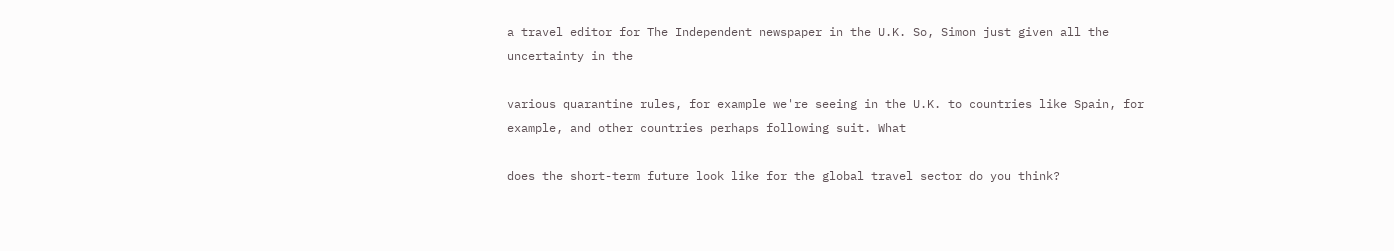a travel editor for The Independent newspaper in the U.K. So, Simon just given all the uncertainty in the

various quarantine rules, for example we're seeing in the U.K. to countries like Spain, for example, and other countries perhaps following suit. What

does the short-term future look like for the global travel sector do you think?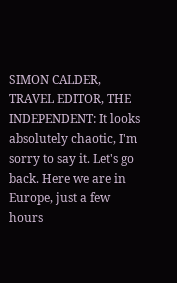SIMON CALDER, TRAVEL EDITOR, THE INDEPENDENT: It looks absolutely chaotic, I'm sorry to say it. Let's go back. Here we are in Europe, just a few hours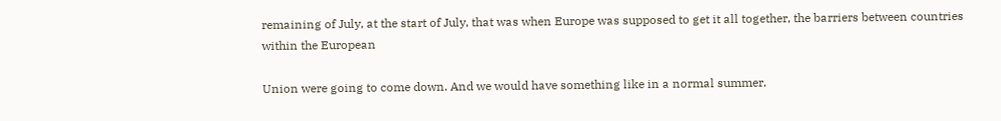remaining of July, at the start of July, that was when Europe was supposed to get it all together, the barriers between countries within the European

Union were going to come down. And we would have something like in a normal summer.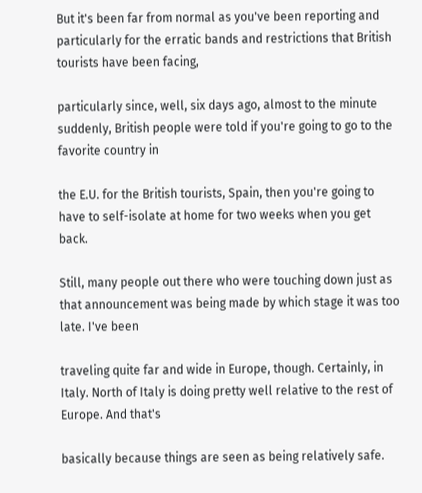But it's been far from normal as you've been reporting and particularly for the erratic bands and restrictions that British tourists have been facing,

particularly since, well, six days ago, almost to the minute suddenly, British people were told if you're going to go to the favorite country in

the E.U. for the British tourists, Spain, then you're going to have to self-isolate at home for two weeks when you get back.

Still, many people out there who were touching down just as that announcement was being made by which stage it was too late. I've been

traveling quite far and wide in Europe, though. Certainly, in Italy. North of Italy is doing pretty well relative to the rest of Europe. And that's

basically because things are seen as being relatively safe.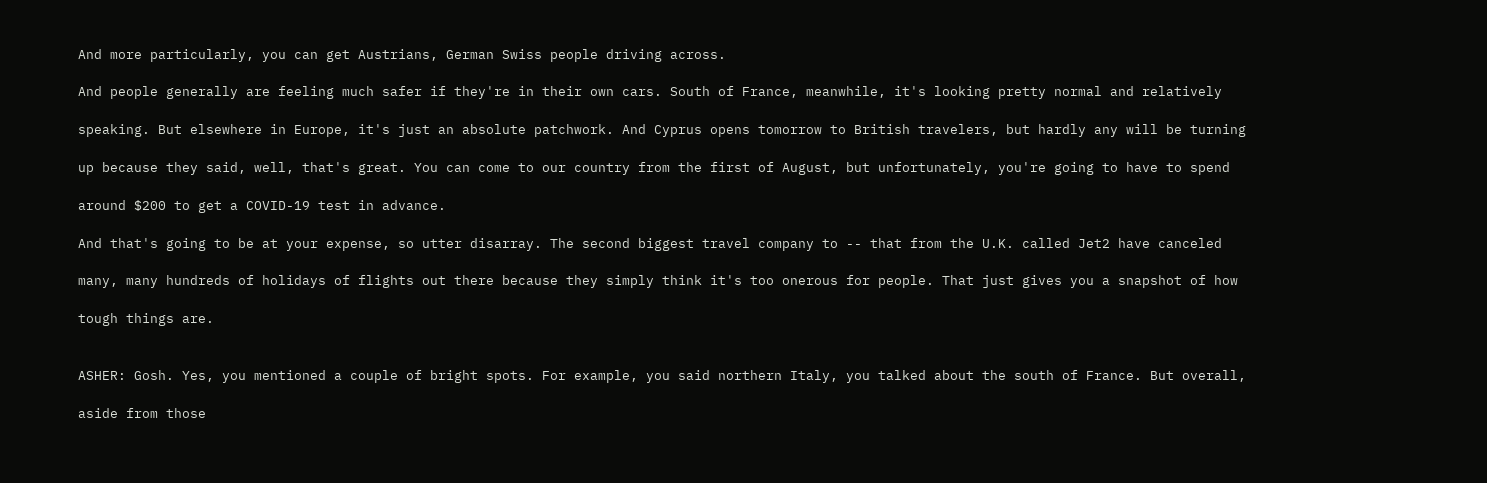And more particularly, you can get Austrians, German Swiss people driving across.

And people generally are feeling much safer if they're in their own cars. South of France, meanwhile, it's looking pretty normal and relatively

speaking. But elsewhere in Europe, it's just an absolute patchwork. And Cyprus opens tomorrow to British travelers, but hardly any will be turning

up because they said, well, that's great. You can come to our country from the first of August, but unfortunately, you're going to have to spend

around $200 to get a COVID-19 test in advance.

And that's going to be at your expense, so utter disarray. The second biggest travel company to -- that from the U.K. called Jet2 have canceled

many, many hundreds of holidays of flights out there because they simply think it's too onerous for people. That just gives you a snapshot of how

tough things are.


ASHER: Gosh. Yes, you mentioned a couple of bright spots. For example, you said northern Italy, you talked about the south of France. But overall,

aside from those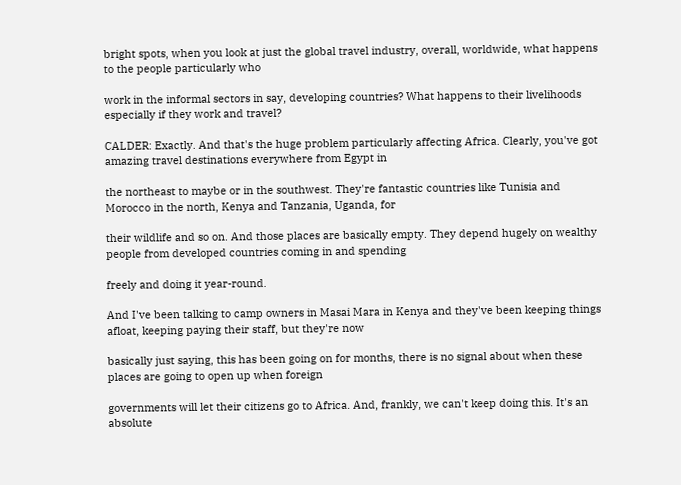bright spots, when you look at just the global travel industry, overall, worldwide, what happens to the people particularly who

work in the informal sectors in say, developing countries? What happens to their livelihoods especially if they work and travel?

CALDER: Exactly. And that's the huge problem particularly affecting Africa. Clearly, you've got amazing travel destinations everywhere from Egypt in

the northeast to maybe or in the southwest. They're fantastic countries like Tunisia and Morocco in the north, Kenya and Tanzania, Uganda, for

their wildlife and so on. And those places are basically empty. They depend hugely on wealthy people from developed countries coming in and spending

freely and doing it year-round.

And I've been talking to camp owners in Masai Mara in Kenya and they've been keeping things afloat, keeping paying their staff, but they're now

basically just saying, this has been going on for months, there is no signal about when these places are going to open up when foreign

governments will let their citizens go to Africa. And, frankly, we can't keep doing this. It's an absolute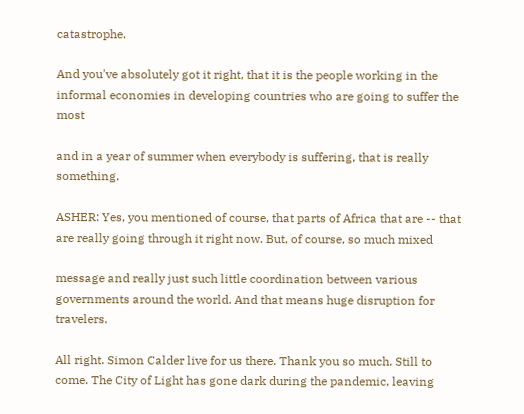catastrophe.

And you've absolutely got it right, that it is the people working in the informal economies in developing countries who are going to suffer the most

and in a year of summer when everybody is suffering, that is really something.

ASHER: Yes, you mentioned of course, that parts of Africa that are -- that are really going through it right now. But, of course, so much mixed

message and really just such little coordination between various governments around the world. And that means huge disruption for travelers.

All right. Simon Calder live for us there. Thank you so much. Still to come. The City of Light has gone dark during the pandemic, leaving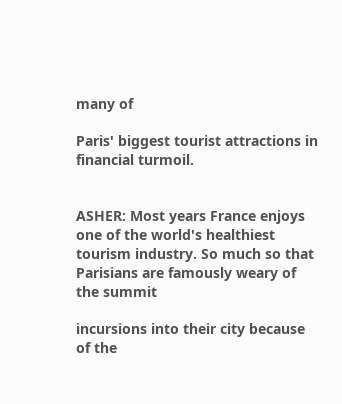many of

Paris' biggest tourist attractions in financial turmoil.


ASHER: Most years France enjoys one of the world's healthiest tourism industry. So much so that Parisians are famously weary of the summit

incursions into their city because of the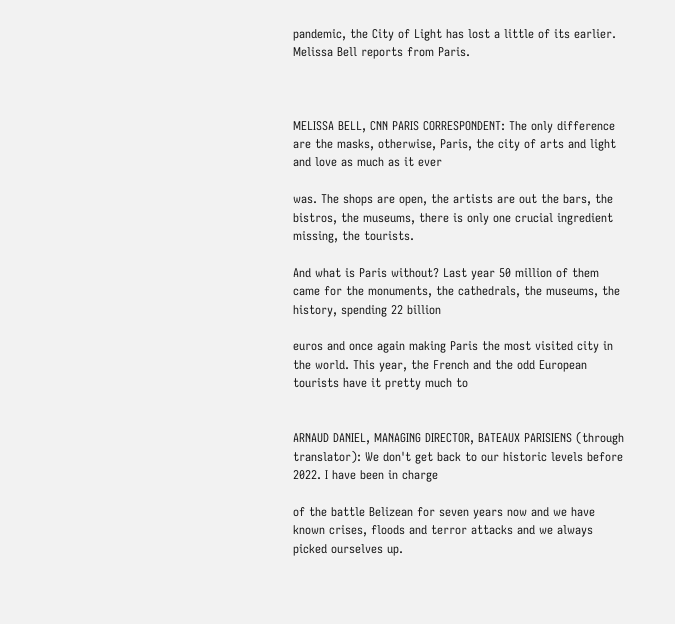pandemic, the City of Light has lost a little of its earlier. Melissa Bell reports from Paris.



MELISSA BELL, CNN PARIS CORRESPONDENT: The only difference are the masks, otherwise, Paris, the city of arts and light and love as much as it ever

was. The shops are open, the artists are out the bars, the bistros, the museums, there is only one crucial ingredient missing, the tourists.

And what is Paris without? Last year 50 million of them came for the monuments, the cathedrals, the museums, the history, spending 22 billion

euros and once again making Paris the most visited city in the world. This year, the French and the odd European tourists have it pretty much to


ARNAUD DANIEL, MANAGING DIRECTOR, BATEAUX PARISIENS (through translator): We don't get back to our historic levels before 2022. I have been in charge

of the battle Belizean for seven years now and we have known crises, floods and terror attacks and we always picked ourselves up.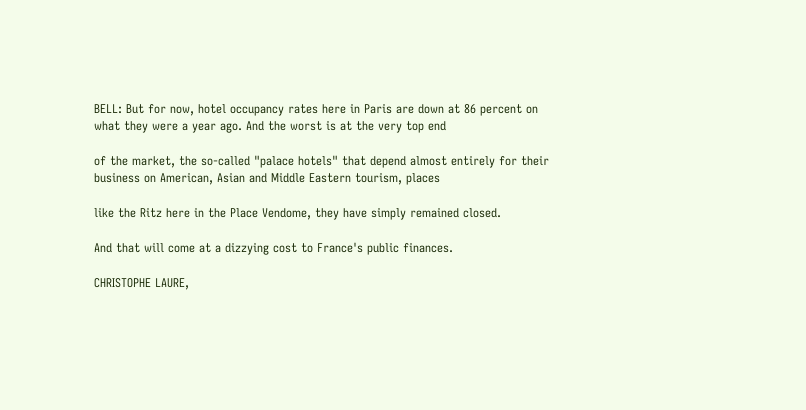BELL: But for now, hotel occupancy rates here in Paris are down at 86 percent on what they were a year ago. And the worst is at the very top end

of the market, the so-called "palace hotels" that depend almost entirely for their business on American, Asian and Middle Eastern tourism, places

like the Ritz here in the Place Vendome, they have simply remained closed.

And that will come at a dizzying cost to France's public finances.

CHRISTOPHE LAURE,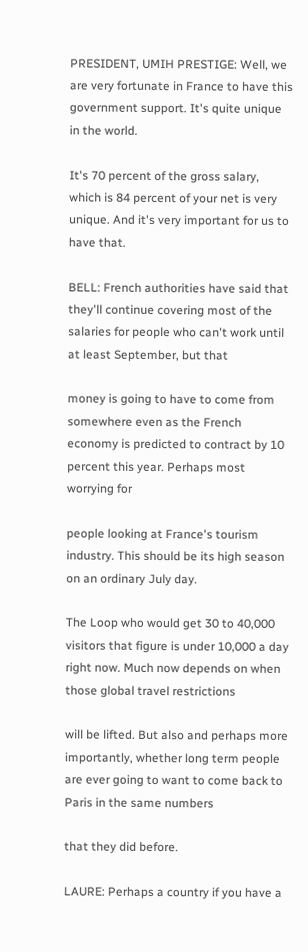PRESIDENT, UMIH PRESTIGE: Well, we are very fortunate in France to have this government support. It's quite unique in the world.

It's 70 percent of the gross salary, which is 84 percent of your net is very unique. And it's very important for us to have that.

BELL: French authorities have said that they'll continue covering most of the salaries for people who can't work until at least September, but that

money is going to have to come from somewhere even as the French economy is predicted to contract by 10 percent this year. Perhaps most worrying for

people looking at France's tourism industry. This should be its high season on an ordinary July day.

The Loop who would get 30 to 40,000 visitors that figure is under 10,000 a day right now. Much now depends on when those global travel restrictions

will be lifted. But also and perhaps more importantly, whether long term people are ever going to want to come back to Paris in the same numbers

that they did before.

LAURE: Perhaps a country if you have a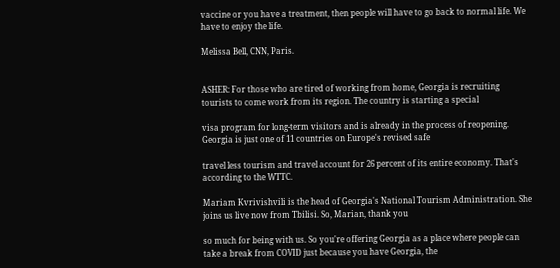vaccine or you have a treatment, then people will have to go back to normal life. We have to enjoy the life.

Melissa Bell, CNN, Paris.


ASHER: For those who are tired of working from home, Georgia is recruiting tourists to come work from its region. The country is starting a special

visa program for long-term visitors and is already in the process of reopening. Georgia is just one of 11 countries on Europe's revised safe

travel less tourism and travel account for 26 percent of its entire economy. That's according to the WTTC.

Mariam Kvrivishvili is the head of Georgia's National Tourism Administration. She joins us live now from Tbilisi. So, Marian, thank you

so much for being with us. So you're offering Georgia as a place where people can take a break from COVID just because you have Georgia, the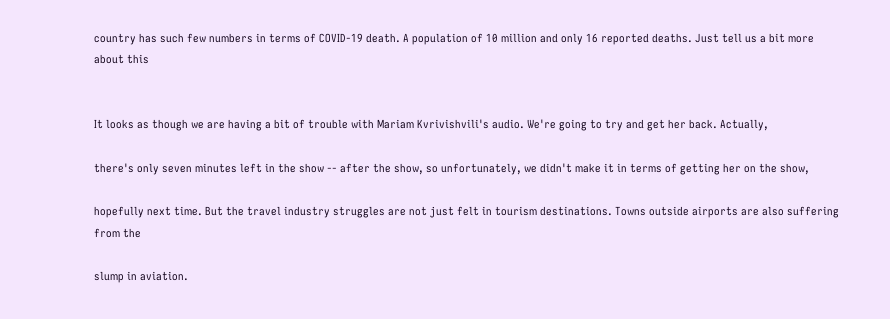country has such few numbers in terms of COVID-19 death. A population of 10 million and only 16 reported deaths. Just tell us a bit more about this


It looks as though we are having a bit of trouble with Mariam Kvrivishvili's audio. We're going to try and get her back. Actually,

there's only seven minutes left in the show -- after the show, so unfortunately, we didn't make it in terms of getting her on the show,

hopefully next time. But the travel industry struggles are not just felt in tourism destinations. Towns outside airports are also suffering from the

slump in aviation.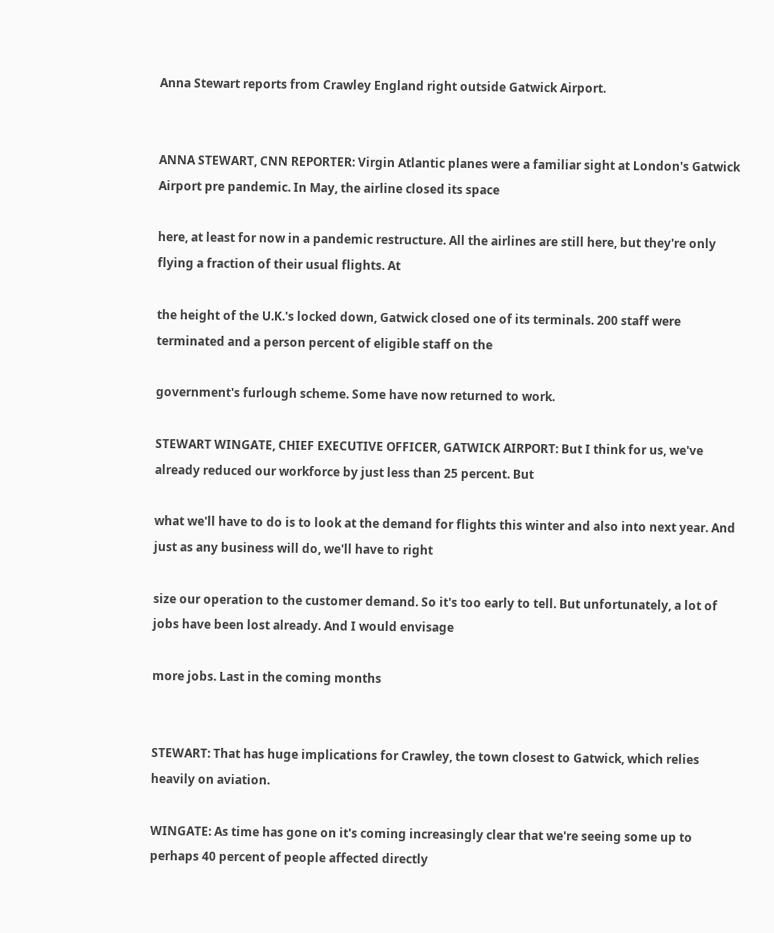Anna Stewart reports from Crawley England right outside Gatwick Airport.


ANNA STEWART, CNN REPORTER: Virgin Atlantic planes were a familiar sight at London's Gatwick Airport pre pandemic. In May, the airline closed its space

here, at least for now in a pandemic restructure. All the airlines are still here, but they're only flying a fraction of their usual flights. At

the height of the U.K.'s locked down, Gatwick closed one of its terminals. 200 staff were terminated and a person percent of eligible staff on the

government's furlough scheme. Some have now returned to work.

STEWART WINGATE, CHIEF EXECUTIVE OFFICER, GATWICK AIRPORT: But I think for us, we've already reduced our workforce by just less than 25 percent. But

what we'll have to do is to look at the demand for flights this winter and also into next year. And just as any business will do, we'll have to right

size our operation to the customer demand. So it's too early to tell. But unfortunately, a lot of jobs have been lost already. And I would envisage

more jobs. Last in the coming months


STEWART: That has huge implications for Crawley, the town closest to Gatwick, which relies heavily on aviation.

WINGATE: As time has gone on it's coming increasingly clear that we're seeing some up to perhaps 40 percent of people affected directly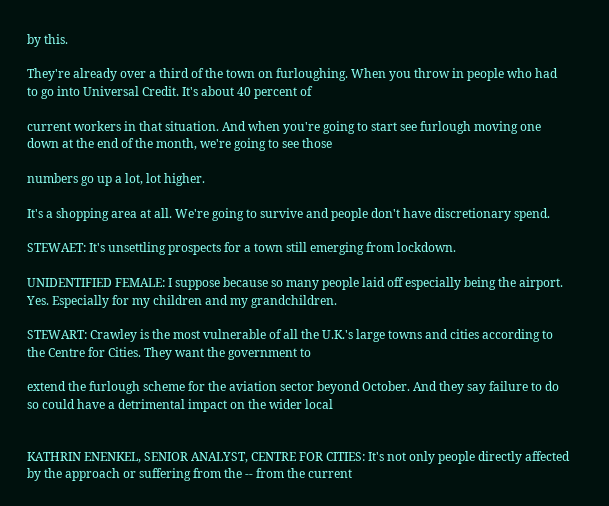by this.

They're already over a third of the town on furloughing. When you throw in people who had to go into Universal Credit. It's about 40 percent of

current workers in that situation. And when you're going to start see furlough moving one down at the end of the month, we're going to see those

numbers go up a lot, lot higher.

It's a shopping area at all. We're going to survive and people don't have discretionary spend.

STEWAET: It's unsettling prospects for a town still emerging from lockdown.

UNIDENTIFIED FEMALE: I suppose because so many people laid off especially being the airport. Yes. Especially for my children and my grandchildren.

STEWART: Crawley is the most vulnerable of all the U.K.'s large towns and cities according to the Centre for Cities. They want the government to

extend the furlough scheme for the aviation sector beyond October. And they say failure to do so could have a detrimental impact on the wider local


KATHRIN ENENKEL, SENIOR ANALYST, CENTRE FOR CITIES: It's not only people directly affected by the approach or suffering from the -- from the current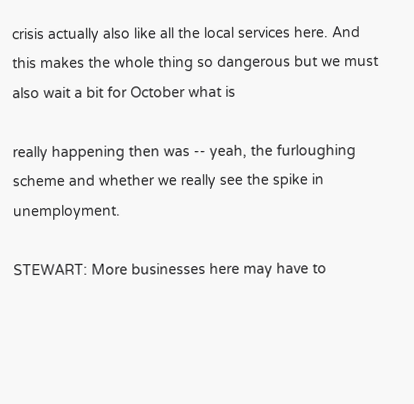crisis actually also like all the local services here. And this makes the whole thing so dangerous but we must also wait a bit for October what is

really happening then was -- yeah, the furloughing scheme and whether we really see the spike in unemployment.

STEWART: More businesses here may have to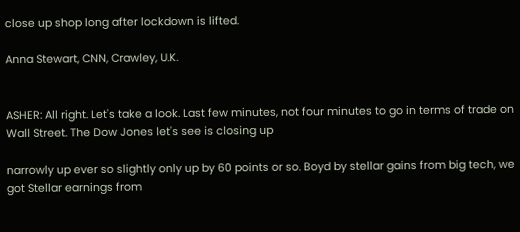close up shop long after lockdown is lifted.

Anna Stewart, CNN, Crawley, U.K.


ASHER: All right. Let's take a look. Last few minutes, not four minutes to go in terms of trade on Wall Street. The Dow Jones let's see is closing up

narrowly up ever so slightly only up by 60 points or so. Boyd by stellar gains from big tech, we got Stellar earnings from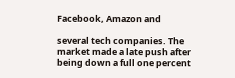Facebook, Amazon and

several tech companies. The market made a late push after being down a full one percent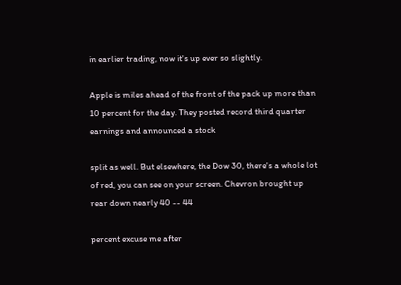in earlier trading, now it's up ever so slightly.

Apple is miles ahead of the front of the pack up more than 10 percent for the day. They posted record third quarter earnings and announced a stock

split as well. But elsewhere, the Dow 30, there's a whole lot of red, you can see on your screen. Chevron brought up rear down nearly 40 -- 44

percent excuse me after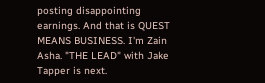posting disappointing earnings. And that is QUEST MEANS BUSINESS. I'm Zain Asha. "THE LEAD" with Jake Tapper is next.